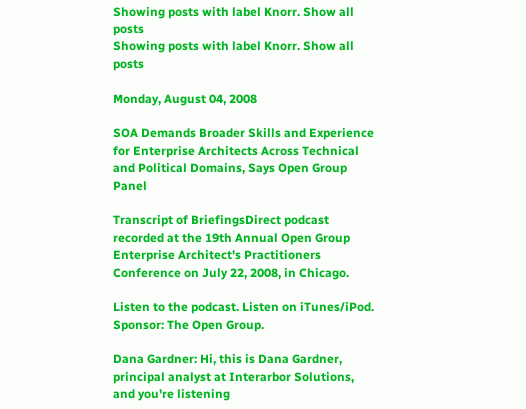Showing posts with label Knorr. Show all posts
Showing posts with label Knorr. Show all posts

Monday, August 04, 2008

SOA Demands Broader Skills and Experience for Enterprise Architects Across Technical and Political Domains, Says Open Group Panel

Transcript of BriefingsDirect podcast recorded at the 19th Annual Open Group Enterprise Architect's Practitioners Conference on July 22, 2008, in Chicago.

Listen to the podcast. Listen on iTunes/iPod. Sponsor: The Open Group.

Dana Gardner: Hi, this is Dana Gardner, principal analyst at Interarbor Solutions, and you're listening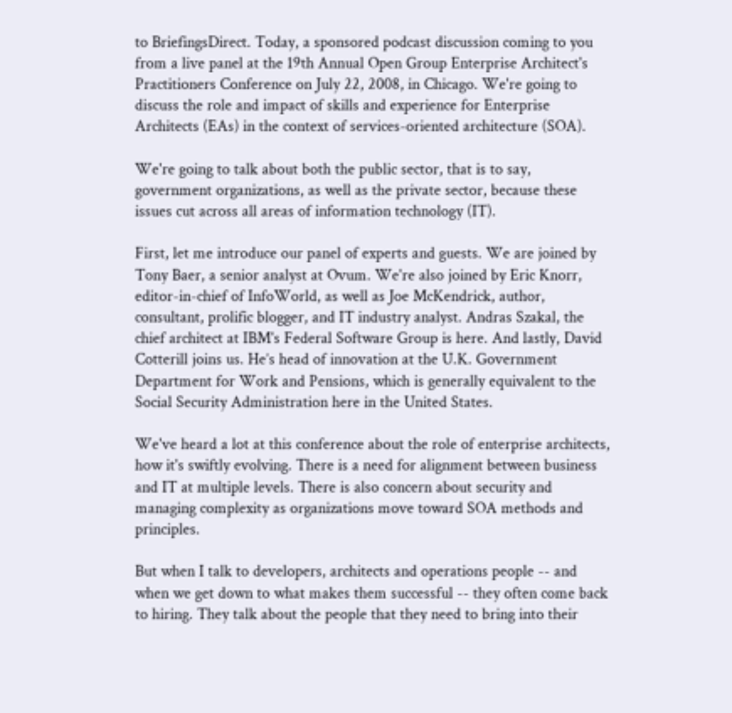to BriefingsDirect. Today, a sponsored podcast discussion coming to you from a live panel at the 19th Annual Open Group Enterprise Architect's Practitioners Conference on July 22, 2008, in Chicago. We're going to discuss the role and impact of skills and experience for Enterprise Architects (EAs) in the context of services-oriented architecture (SOA).

We're going to talk about both the public sector, that is to say, government organizations, as well as the private sector, because these issues cut across all areas of information technology (IT).

First, let me introduce our panel of experts and guests. We are joined by Tony Baer, a senior analyst at Ovum. We're also joined by Eric Knorr, editor-in-chief of InfoWorld, as well as Joe McKendrick, author, consultant, prolific blogger, and IT industry analyst. Andras Szakal, the chief architect at IBM's Federal Software Group is here. And lastly, David Cotterill joins us. He’s head of innovation at the U.K. Government Department for Work and Pensions, which is generally equivalent to the Social Security Administration here in the United States.

We've heard a lot at this conference about the role of enterprise architects, how it's swiftly evolving. There is a need for alignment between business and IT at multiple levels. There is also concern about security and managing complexity as organizations move toward SOA methods and principles.

But when I talk to developers, architects and operations people -- and when we get down to what makes them successful -- they often come back to hiring. They talk about the people that they need to bring into their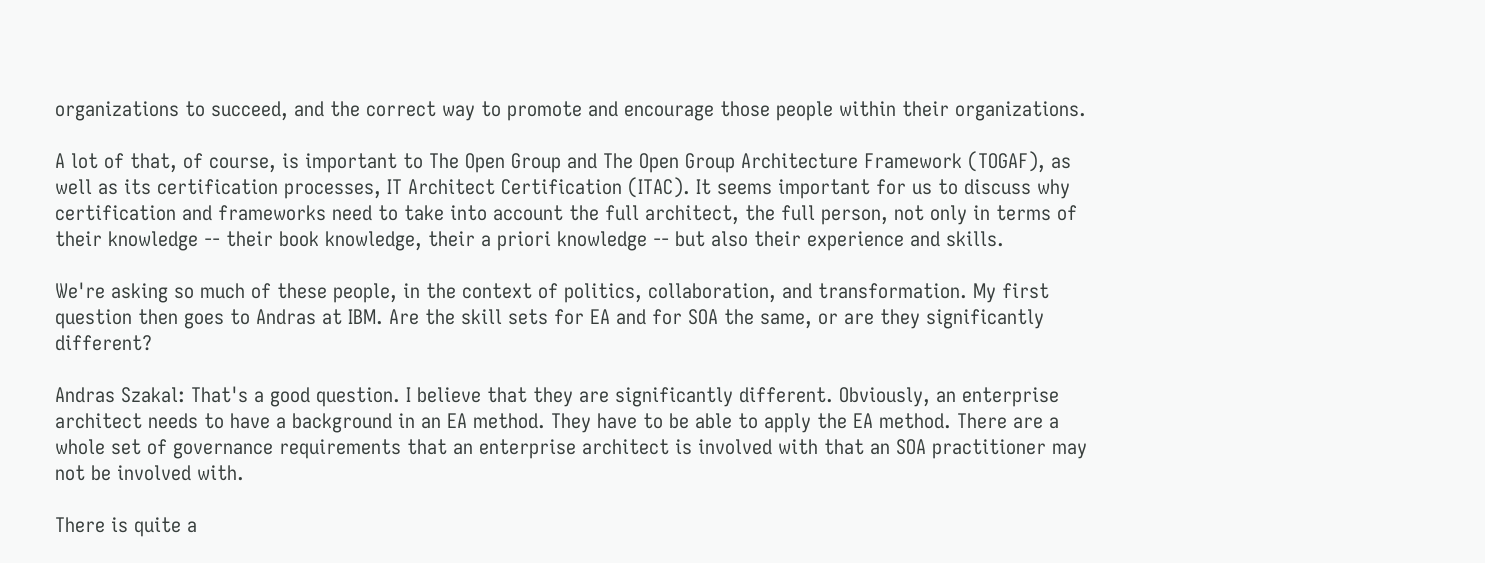organizations to succeed, and the correct way to promote and encourage those people within their organizations.

A lot of that, of course, is important to The Open Group and The Open Group Architecture Framework (TOGAF), as well as its certification processes, IT Architect Certification (ITAC). It seems important for us to discuss why certification and frameworks need to take into account the full architect, the full person, not only in terms of their knowledge -- their book knowledge, their a priori knowledge -- but also their experience and skills.

We're asking so much of these people, in the context of politics, collaboration, and transformation. My first question then goes to Andras at IBM. Are the skill sets for EA and for SOA the same, or are they significantly different?

Andras Szakal: That's a good question. I believe that they are significantly different. Obviously, an enterprise architect needs to have a background in an EA method. They have to be able to apply the EA method. There are a whole set of governance requirements that an enterprise architect is involved with that an SOA practitioner may not be involved with.

There is quite a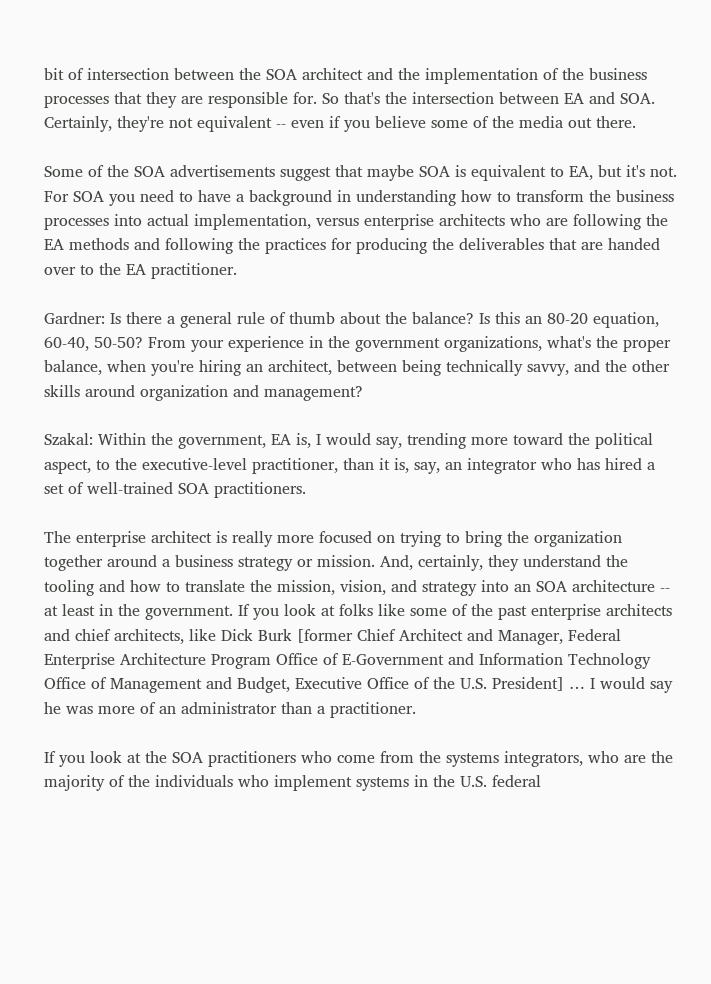bit of intersection between the SOA architect and the implementation of the business processes that they are responsible for. So that's the intersection between EA and SOA. Certainly, they're not equivalent -- even if you believe some of the media out there.

Some of the SOA advertisements suggest that maybe SOA is equivalent to EA, but it's not. For SOA you need to have a background in understanding how to transform the business processes into actual implementation, versus enterprise architects who are following the EA methods and following the practices for producing the deliverables that are handed over to the EA practitioner.

Gardner: Is there a general rule of thumb about the balance? Is this an 80-20 equation, 60-40, 50-50? From your experience in the government organizations, what's the proper balance, when you're hiring an architect, between being technically savvy, and the other skills around organization and management?

Szakal: Within the government, EA is, I would say, trending more toward the political aspect, to the executive-level practitioner, than it is, say, an integrator who has hired a set of well-trained SOA practitioners.

The enterprise architect is really more focused on trying to bring the organization together around a business strategy or mission. And, certainly, they understand the tooling and how to translate the mission, vision, and strategy into an SOA architecture -- at least in the government. If you look at folks like some of the past enterprise architects and chief architects, like Dick Burk [former Chief Architect and Manager, Federal Enterprise Architecture Program Office of E-Government and Information Technology Office of Management and Budget, Executive Office of the U.S. President] … I would say he was more of an administrator than a practitioner.

If you look at the SOA practitioners who come from the systems integrators, who are the majority of the individuals who implement systems in the U.S. federal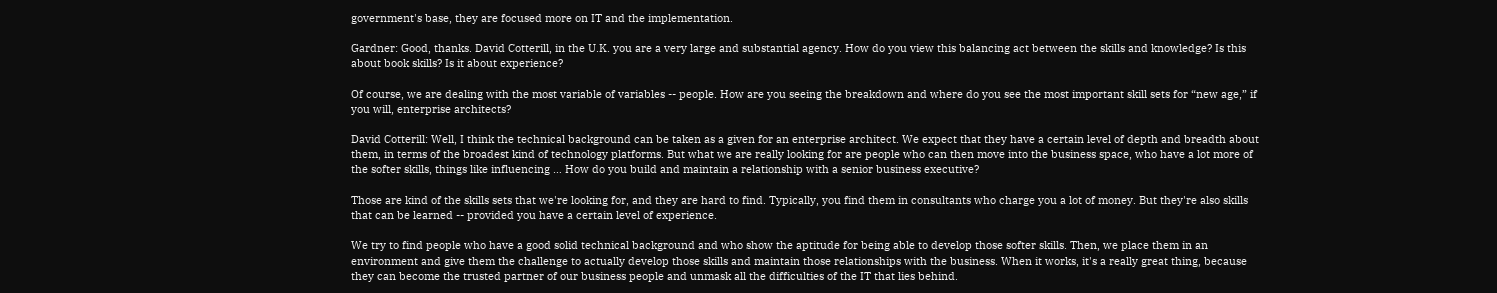government's base, they are focused more on IT and the implementation.

Gardner: Good, thanks. David Cotterill, in the U.K. you are a very large and substantial agency. How do you view this balancing act between the skills and knowledge? Is this about book skills? Is it about experience?

Of course, we are dealing with the most variable of variables -- people. How are you seeing the breakdown and where do you see the most important skill sets for “new age,” if you will, enterprise architects?

David Cotterill: Well, I think the technical background can be taken as a given for an enterprise architect. We expect that they have a certain level of depth and breadth about them, in terms of the broadest kind of technology platforms. But what we are really looking for are people who can then move into the business space, who have a lot more of the softer skills, things like influencing … How do you build and maintain a relationship with a senior business executive?

Those are kind of the skills sets that we're looking for, and they are hard to find. Typically, you find them in consultants who charge you a lot of money. But they're also skills that can be learned -- provided you have a certain level of experience.

We try to find people who have a good solid technical background and who show the aptitude for being able to develop those softer skills. Then, we place them in an environment and give them the challenge to actually develop those skills and maintain those relationships with the business. When it works, it's a really great thing, because they can become the trusted partner of our business people and unmask all the difficulties of the IT that lies behind.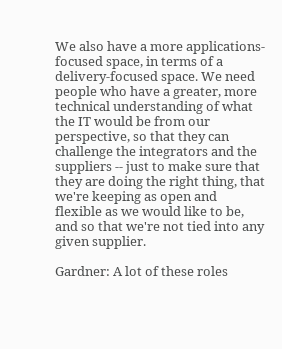We also have a more applications-focused space, in terms of a delivery-focused space. We need people who have a greater, more technical understanding of what the IT would be from our perspective, so that they can challenge the integrators and the suppliers -- just to make sure that they are doing the right thing, that we're keeping as open and flexible as we would like to be, and so that we're not tied into any given supplier.

Gardner: A lot of these roles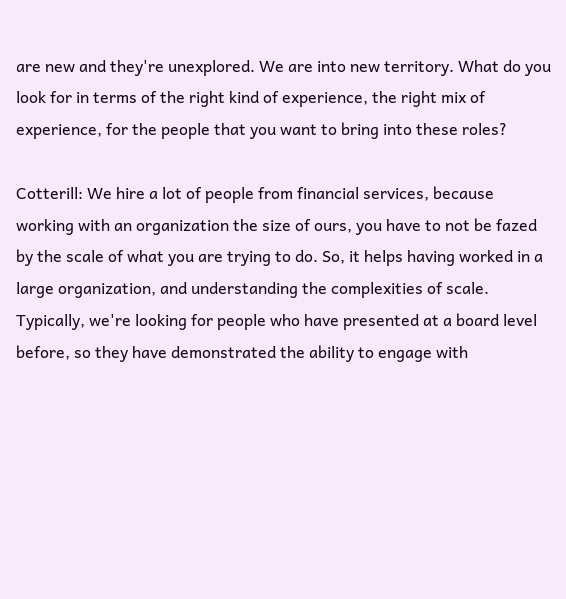are new and they're unexplored. We are into new territory. What do you look for in terms of the right kind of experience, the right mix of experience, for the people that you want to bring into these roles?

Cotterill: We hire a lot of people from financial services, because working with an organization the size of ours, you have to not be fazed by the scale of what you are trying to do. So, it helps having worked in a large organization, and understanding the complexities of scale. Typically, we're looking for people who have presented at a board level before, so they have demonstrated the ability to engage with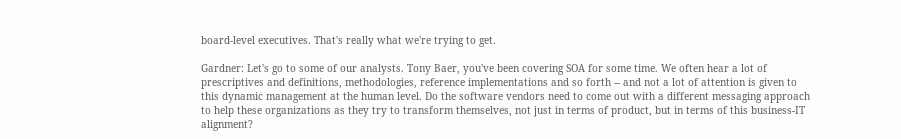board-level executives. That's really what we're trying to get.

Gardner: Let's go to some of our analysts. Tony Baer, you've been covering SOA for some time. We often hear a lot of prescriptives and definitions, methodologies, reference implementations and so forth -- and not a lot of attention is given to this dynamic management at the human level. Do the software vendors need to come out with a different messaging approach to help these organizations as they try to transform themselves, not just in terms of product, but in terms of this business-IT alignment?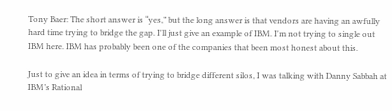Tony Baer: The short answer is “yes,” but the long answer is that vendors are having an awfully hard time trying to bridge the gap. I'll just give an example of IBM. I'm not trying to single out IBM here. IBM has probably been one of the companies that been most honest about this.

Just to give an idea in terms of trying to bridge different silos, I was talking with Danny Sabbah at IBM’s Rational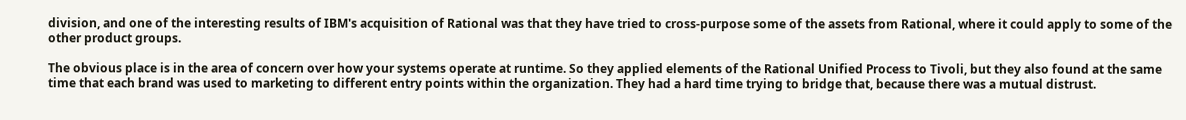division, and one of the interesting results of IBM's acquisition of Rational was that they have tried to cross-purpose some of the assets from Rational, where it could apply to some of the other product groups.

The obvious place is in the area of concern over how your systems operate at runtime. So they applied elements of the Rational Unified Process to Tivoli, but they also found at the same time that each brand was used to marketing to different entry points within the organization. They had a hard time trying to bridge that, because there was a mutual distrust.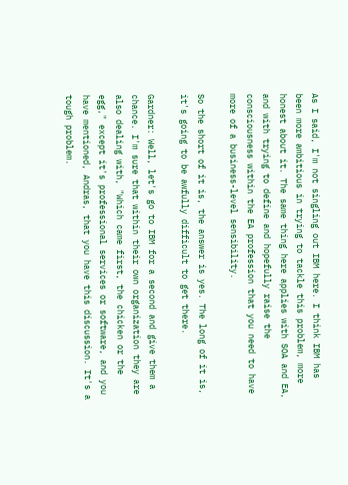As I said, I'm not singling out IBM here. I think IBM has been more ambitious in trying to tackle this problem, more honest about it. The same thing here applies with SOA and EA, and with trying to define and hopefully raise the consciousness within the EA profession that you need to have more of a business-level sensibility.

So the short of it is, the answer is yes. The long of it is, it's going to be awfully difficult to get there.

Gardner: Well, let's go to IBM for a second and give them a chance. I'm sure that within their own organization they are also dealing with, "Which came first, the chicken or the egg," except it's professional services or software, and you have mentioned, Andras, that you have this discussion. It's a tough problem.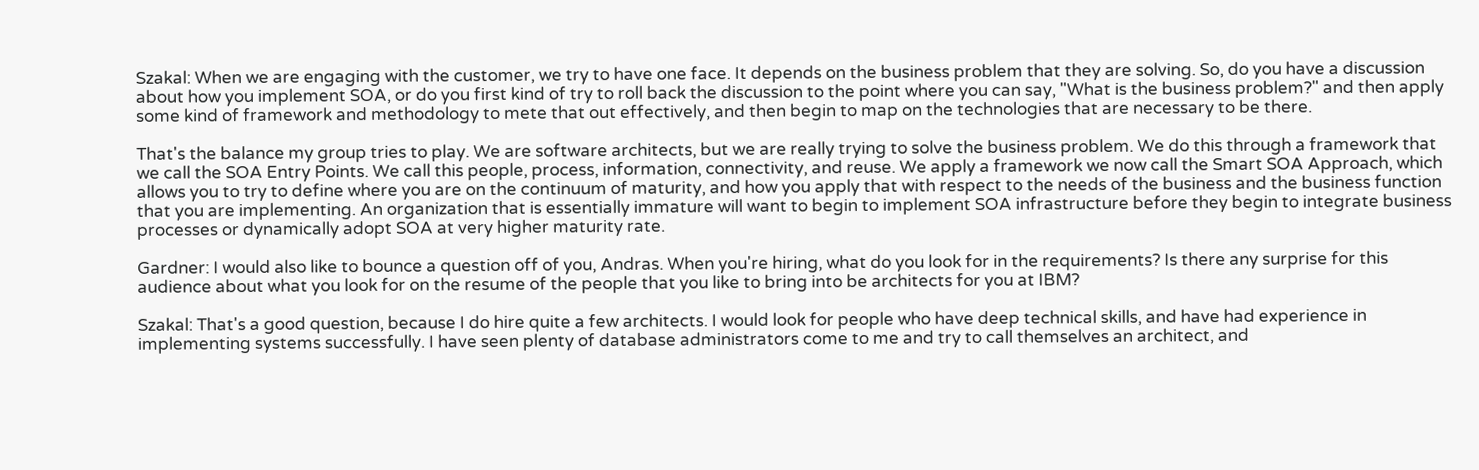Szakal: When we are engaging with the customer, we try to have one face. It depends on the business problem that they are solving. So, do you have a discussion about how you implement SOA, or do you first kind of try to roll back the discussion to the point where you can say, "What is the business problem?" and then apply some kind of framework and methodology to mete that out effectively, and then begin to map on the technologies that are necessary to be there.

That's the balance my group tries to play. We are software architects, but we are really trying to solve the business problem. We do this through a framework that we call the SOA Entry Points. We call this people, process, information, connectivity, and reuse. We apply a framework we now call the Smart SOA Approach, which allows you to try to define where you are on the continuum of maturity, and how you apply that with respect to the needs of the business and the business function that you are implementing. An organization that is essentially immature will want to begin to implement SOA infrastructure before they begin to integrate business processes or dynamically adopt SOA at very higher maturity rate.

Gardner: I would also like to bounce a question off of you, Andras. When you're hiring, what do you look for in the requirements? Is there any surprise for this audience about what you look for on the resume of the people that you like to bring into be architects for you at IBM?

Szakal: That's a good question, because I do hire quite a few architects. I would look for people who have deep technical skills, and have had experience in implementing systems successfully. I have seen plenty of database administrators come to me and try to call themselves an architect, and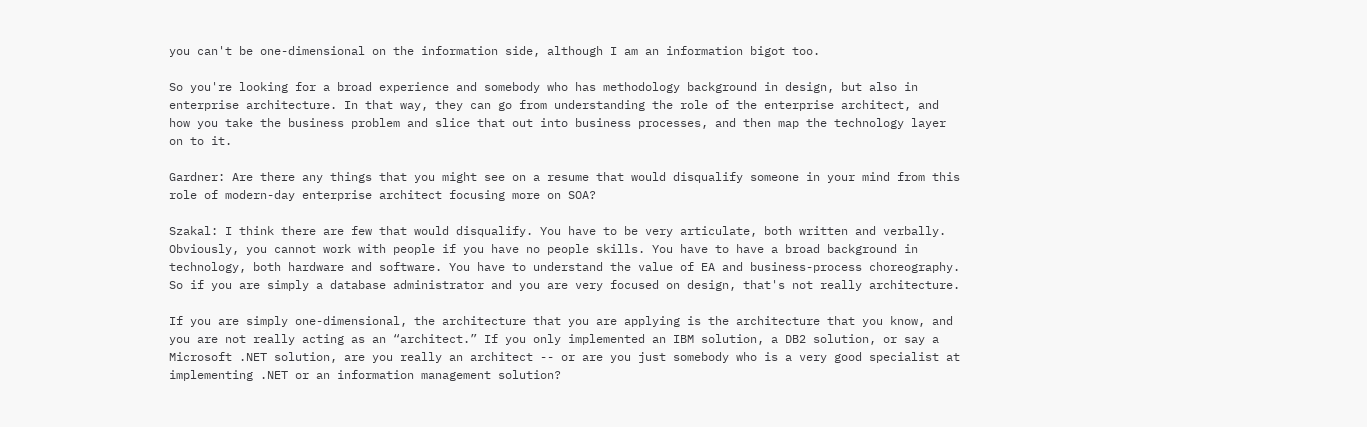you can't be one-dimensional on the information side, although I am an information bigot too.

So you're looking for a broad experience and somebody who has methodology background in design, but also in enterprise architecture. In that way, they can go from understanding the role of the enterprise architect, and how you take the business problem and slice that out into business processes, and then map the technology layer on to it.

Gardner: Are there any things that you might see on a resume that would disqualify someone in your mind from this role of modern-day enterprise architect focusing more on SOA?

Szakal: I think there are few that would disqualify. You have to be very articulate, both written and verbally. Obviously, you cannot work with people if you have no people skills. You have to have a broad background in technology, both hardware and software. You have to understand the value of EA and business-process choreography. So if you are simply a database administrator and you are very focused on design, that's not really architecture.

If you are simply one-dimensional, the architecture that you are applying is the architecture that you know, and you are not really acting as an “architect.” If you only implemented an IBM solution, a DB2 solution, or say a Microsoft .NET solution, are you really an architect -- or are you just somebody who is a very good specialist at implementing .NET or an information management solution?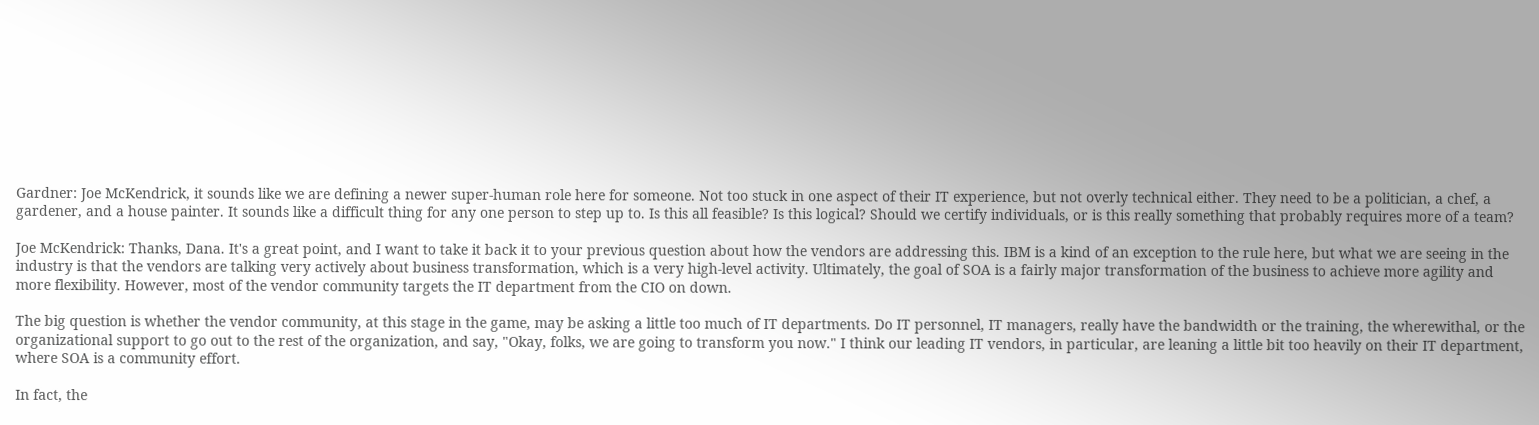Gardner: Joe McKendrick, it sounds like we are defining a newer super-human role here for someone. Not too stuck in one aspect of their IT experience, but not overly technical either. They need to be a politician, a chef, a gardener, and a house painter. It sounds like a difficult thing for any one person to step up to. Is this all feasible? Is this logical? Should we certify individuals, or is this really something that probably requires more of a team?

Joe McKendrick: Thanks, Dana. It's a great point, and I want to take it back it to your previous question about how the vendors are addressing this. IBM is a kind of an exception to the rule here, but what we are seeing in the industry is that the vendors are talking very actively about business transformation, which is a very high-level activity. Ultimately, the goal of SOA is a fairly major transformation of the business to achieve more agility and more flexibility. However, most of the vendor community targets the IT department from the CIO on down.

The big question is whether the vendor community, at this stage in the game, may be asking a little too much of IT departments. Do IT personnel, IT managers, really have the bandwidth or the training, the wherewithal, or the organizational support to go out to the rest of the organization, and say, "Okay, folks, we are going to transform you now." I think our leading IT vendors, in particular, are leaning a little bit too heavily on their IT department, where SOA is a community effort.

In fact, the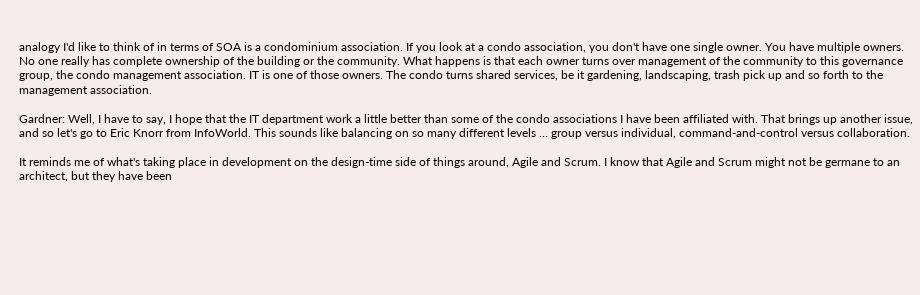analogy I'd like to think of in terms of SOA is a condominium association. If you look at a condo association, you don't have one single owner. You have multiple owners. No one really has complete ownership of the building or the community. What happens is that each owner turns over management of the community to this governance group, the condo management association. IT is one of those owners. The condo turns shared services, be it gardening, landscaping, trash pick up and so forth to the management association.

Gardner: Well, I have to say, I hope that the IT department work a little better than some of the condo associations I have been affiliated with. That brings up another issue, and so let's go to Eric Knorr from InfoWorld. This sounds like balancing on so many different levels … group versus individual, command-and-control versus collaboration.

It reminds me of what's taking place in development on the design-time side of things around, Agile and Scrum. I know that Agile and Scrum might not be germane to an architect, but they have been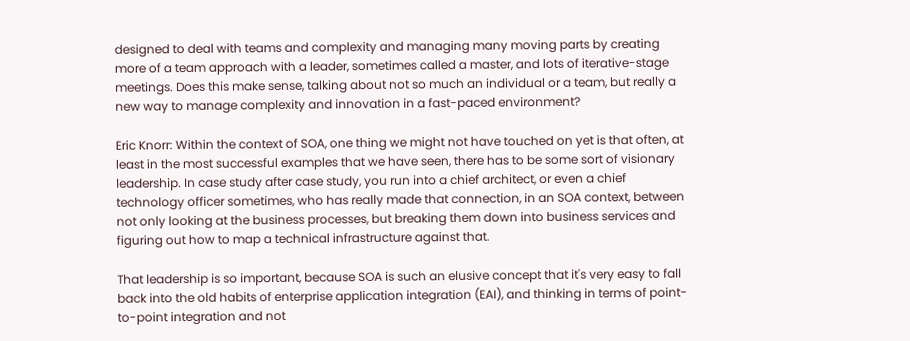designed to deal with teams and complexity and managing many moving parts by creating more of a team approach with a leader, sometimes called a master, and lots of iterative-stage meetings. Does this make sense, talking about not so much an individual or a team, but really a new way to manage complexity and innovation in a fast-paced environment?

Eric Knorr: Within the context of SOA, one thing we might not have touched on yet is that often, at least in the most successful examples that we have seen, there has to be some sort of visionary leadership. In case study after case study, you run into a chief architect, or even a chief technology officer sometimes, who has really made that connection, in an SOA context, between not only looking at the business processes, but breaking them down into business services and figuring out how to map a technical infrastructure against that.

That leadership is so important, because SOA is such an elusive concept that it's very easy to fall back into the old habits of enterprise application integration (EAI), and thinking in terms of point-to-point integration and not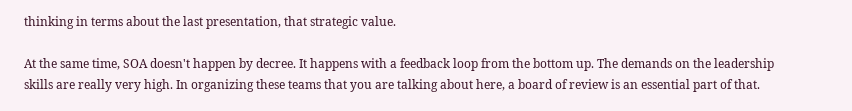thinking in terms about the last presentation, that strategic value.

At the same time, SOA doesn't happen by decree. It happens with a feedback loop from the bottom up. The demands on the leadership skills are really very high. In organizing these teams that you are talking about here, a board of review is an essential part of that.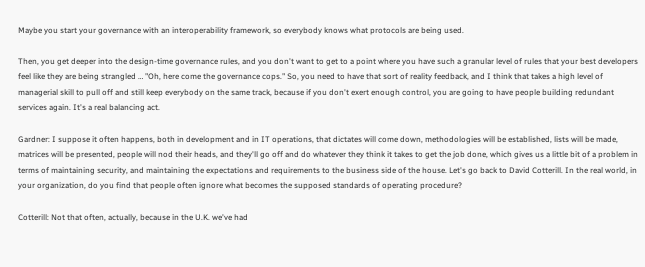Maybe you start your governance with an interoperability framework, so everybody knows what protocols are being used.

Then, you get deeper into the design-time governance rules, and you don't want to get to a point where you have such a granular level of rules that your best developers feel like they are being strangled … "Oh, here come the governance cops." So, you need to have that sort of reality feedback, and I think that takes a high level of managerial skill to pull off and still keep everybody on the same track, because if you don't exert enough control, you are going to have people building redundant services again. It's a real balancing act.

Gardner: I suppose it often happens, both in development and in IT operations, that dictates will come down, methodologies will be established, lists will be made, matrices will be presented, people will nod their heads, and they'll go off and do whatever they think it takes to get the job done, which gives us a little bit of a problem in terms of maintaining security, and maintaining the expectations and requirements to the business side of the house. Let's go back to David Cotterill. In the real world, in your organization, do you find that people often ignore what becomes the supposed standards of operating procedure?

Cotterill: Not that often, actually, because in the U.K. we've had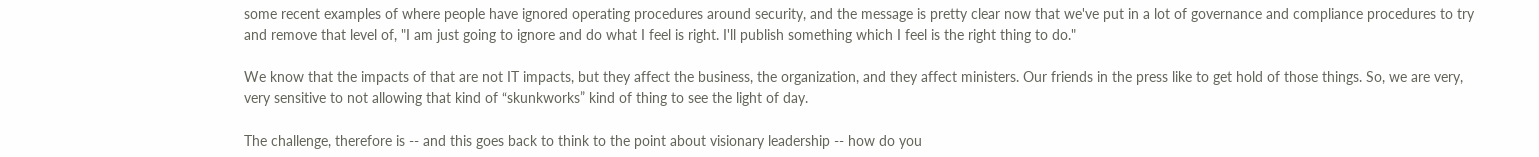some recent examples of where people have ignored operating procedures around security, and the message is pretty clear now that we've put in a lot of governance and compliance procedures to try and remove that level of, "I am just going to ignore and do what I feel is right. I'll publish something which I feel is the right thing to do."

We know that the impacts of that are not IT impacts, but they affect the business, the organization, and they affect ministers. Our friends in the press like to get hold of those things. So, we are very, very sensitive to not allowing that kind of “skunkworks” kind of thing to see the light of day.

The challenge, therefore is -- and this goes back to think to the point about visionary leadership -- how do you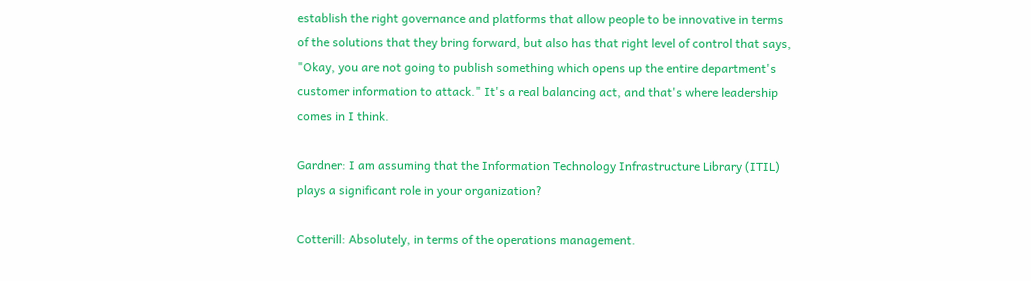establish the right governance and platforms that allow people to be innovative in terms of the solutions that they bring forward, but also has that right level of control that says, "Okay, you are not going to publish something which opens up the entire department's customer information to attack." It's a real balancing act, and that's where leadership comes in I think.

Gardner: I am assuming that the Information Technology Infrastructure Library (ITIL) plays a significant role in your organization?

Cotterill: Absolutely, in terms of the operations management.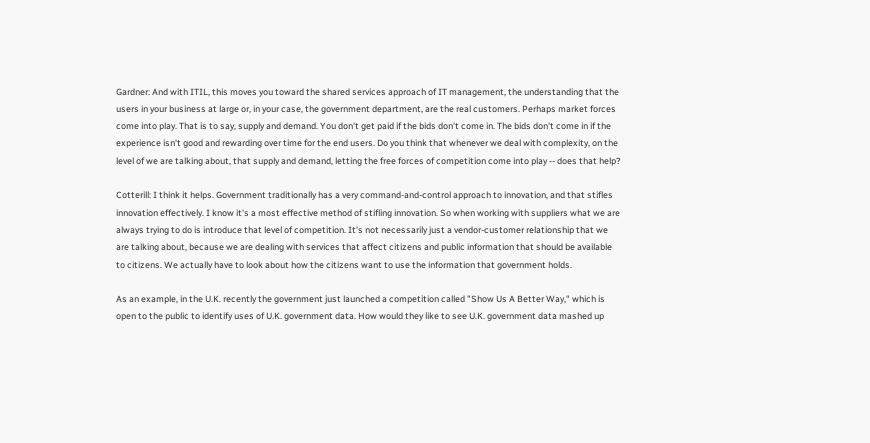Gardner: And with ITIL, this moves you toward the shared services approach of IT management, the understanding that the users in your business at large or, in your case, the government department, are the real customers. Perhaps market forces come into play. That is to say, supply and demand. You don't get paid if the bids don't come in. The bids don't come in if the experience isn't good and rewarding over time for the end users. Do you think that whenever we deal with complexity, on the level of we are talking about, that supply and demand, letting the free forces of competition come into play -- does that help?

Cotterill: I think it helps. Government traditionally has a very command-and-control approach to innovation, and that stifles innovation effectively. I know it's a most effective method of stifling innovation. So when working with suppliers what we are always trying to do is introduce that level of competition. It's not necessarily just a vendor-customer relationship that we are talking about, because we are dealing with services that affect citizens and public information that should be available to citizens. We actually have to look about how the citizens want to use the information that government holds.

As an example, in the U.K. recently the government just launched a competition called "Show Us A Better Way," which is open to the public to identify uses of U.K. government data. How would they like to see U.K. government data mashed up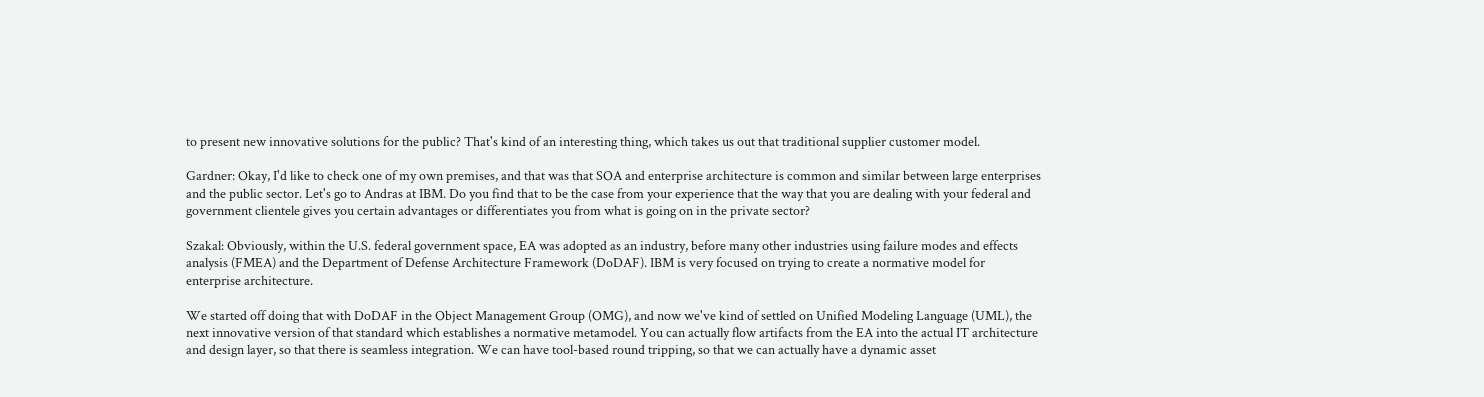to present new innovative solutions for the public? That's kind of an interesting thing, which takes us out that traditional supplier customer model.

Gardner: Okay, I'd like to check one of my own premises, and that was that SOA and enterprise architecture is common and similar between large enterprises and the public sector. Let's go to Andras at IBM. Do you find that to be the case from your experience that the way that you are dealing with your federal and government clientele gives you certain advantages or differentiates you from what is going on in the private sector?

Szakal: Obviously, within the U.S. federal government space, EA was adopted as an industry, before many other industries using failure modes and effects analysis (FMEA) and the Department of Defense Architecture Framework (DoDAF). IBM is very focused on trying to create a normative model for enterprise architecture.

We started off doing that with DoDAF in the Object Management Group (OMG), and now we've kind of settled on Unified Modeling Language (UML), the next innovative version of that standard which establishes a normative metamodel. You can actually flow artifacts from the EA into the actual IT architecture and design layer, so that there is seamless integration. We can have tool-based round tripping, so that we can actually have a dynamic asset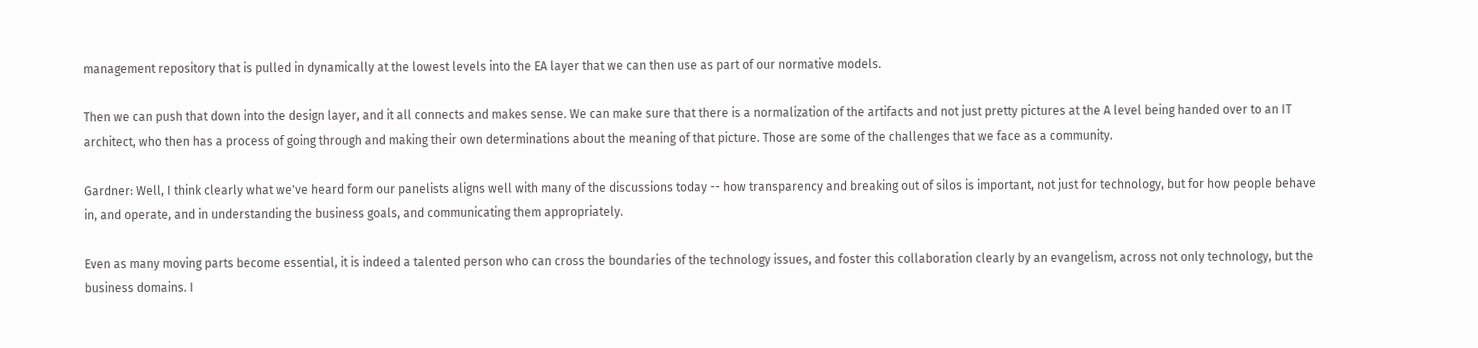management repository that is pulled in dynamically at the lowest levels into the EA layer that we can then use as part of our normative models.

Then we can push that down into the design layer, and it all connects and makes sense. We can make sure that there is a normalization of the artifacts and not just pretty pictures at the A level being handed over to an IT architect, who then has a process of going through and making their own determinations about the meaning of that picture. Those are some of the challenges that we face as a community.

Gardner: Well, I think clearly what we've heard form our panelists aligns well with many of the discussions today -- how transparency and breaking out of silos is important, not just for technology, but for how people behave in, and operate, and in understanding the business goals, and communicating them appropriately.

Even as many moving parts become essential, it is indeed a talented person who can cross the boundaries of the technology issues, and foster this collaboration clearly by an evangelism, across not only technology, but the business domains. I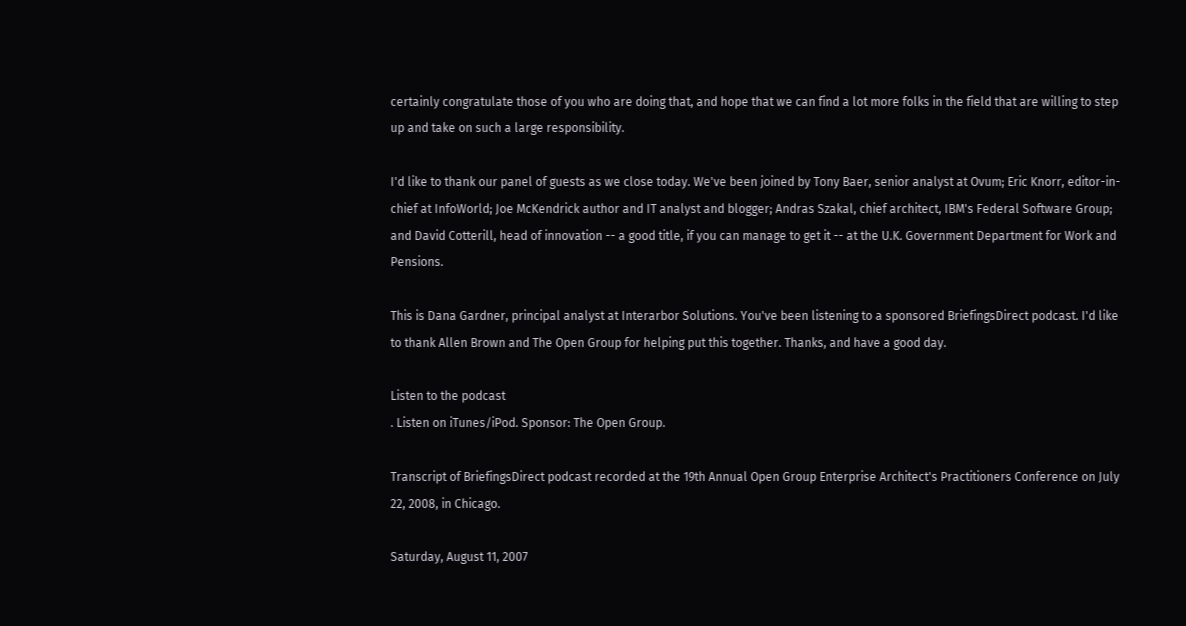certainly congratulate those of you who are doing that, and hope that we can find a lot more folks in the field that are willing to step up and take on such a large responsibility.

I'd like to thank our panel of guests as we close today. We've been joined by Tony Baer, senior analyst at Ovum; Eric Knorr, editor-in-chief at InfoWorld; Joe McKendrick author and IT analyst and blogger; Andras Szakal, chief architect, IBM's Federal Software Group; and David Cotterill, head of innovation -- a good title, if you can manage to get it -- at the U.K. Government Department for Work and Pensions.

This is Dana Gardner, principal analyst at Interarbor Solutions. You've been listening to a sponsored BriefingsDirect podcast. I'd like to thank Allen Brown and The Open Group for helping put this together. Thanks, and have a good day.

Listen to the podcast
. Listen on iTunes/iPod. Sponsor: The Open Group.

Transcript of BriefingsDirect podcast recorded at the 19th Annual Open Group Enterprise Architect's Practitioners Conference on July 22, 2008, in Chicago.

Saturday, August 11, 2007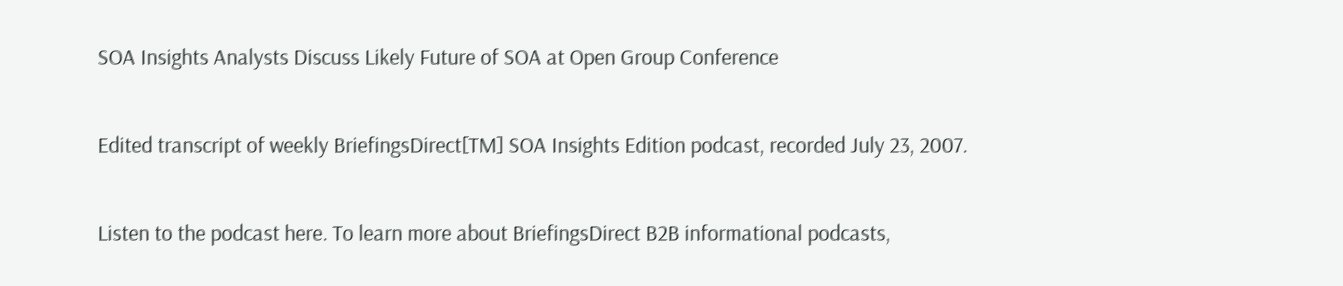SOA Insights Analysts Discuss Likely Future of SOA at Open Group Conference

Edited transcript of weekly BriefingsDirect[TM] SOA Insights Edition podcast, recorded July 23, 2007.

Listen to the podcast here. To learn more about BriefingsDirect B2B informational podcasts,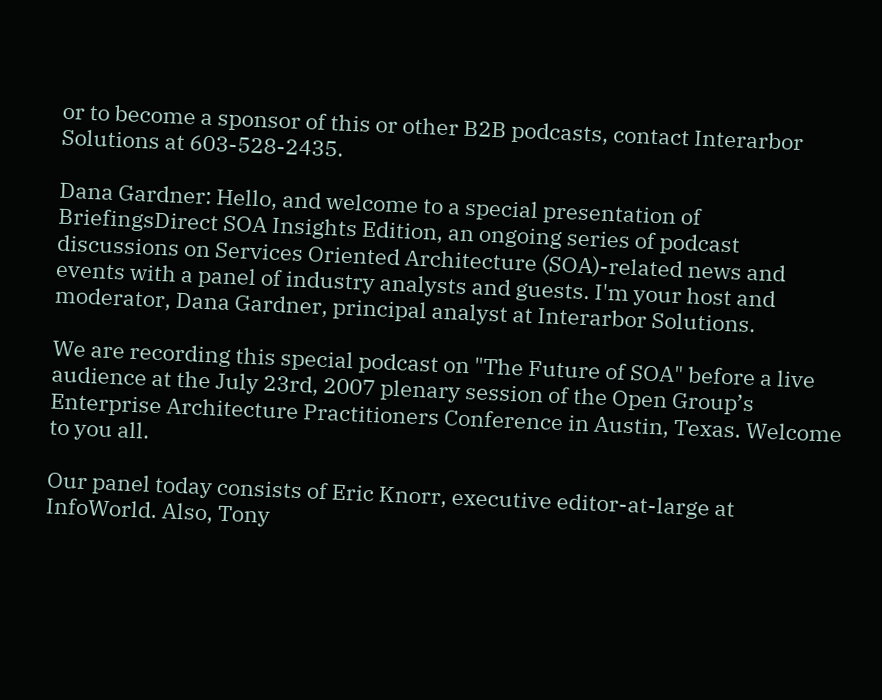or to become a sponsor of this or other B2B podcasts, contact Interarbor Solutions at 603-528-2435.

Dana Gardner: Hello, and welcome to a special presentation of BriefingsDirect SOA Insights Edition, an ongoing series of podcast discussions on Services Oriented Architecture (SOA)-related news and events with a panel of industry analysts and guests. I'm your host and moderator, Dana Gardner, principal analyst at Interarbor Solutions.

We are recording this special podcast on "The Future of SOA" before a live audience at the July 23rd, 2007 plenary session of the Open Group’s Enterprise Architecture Practitioners Conference in Austin, Texas. Welcome to you all.

Our panel today consists of Eric Knorr, executive editor-at-large at InfoWorld. Also, Tony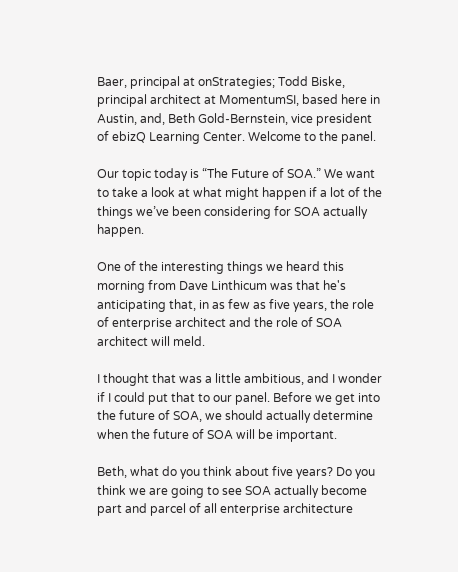Baer, principal at onStrategies; Todd Biske, principal architect at MomentumSI, based here in Austin, and, Beth Gold-Bernstein, vice president of ebizQ Learning Center. Welcome to the panel.

Our topic today is “The Future of SOA.” We want to take a look at what might happen if a lot of the things we’ve been considering for SOA actually happen.

One of the interesting things we heard this morning from Dave Linthicum was that he's anticipating that, in as few as five years, the role of enterprise architect and the role of SOA architect will meld.

I thought that was a little ambitious, and I wonder if I could put that to our panel. Before we get into the future of SOA, we should actually determine when the future of SOA will be important.

Beth, what do you think about five years? Do you think we are going to see SOA actually become part and parcel of all enterprise architecture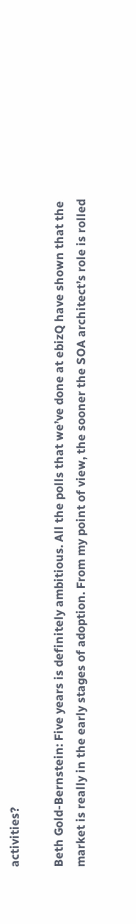activities?

Beth Gold-Bernstein: Five years is definitely ambitious. All the polls that we’ve done at ebizQ have shown that the market is really in the early stages of adoption. From my point of view, the sooner the SOA architect’s role is rolled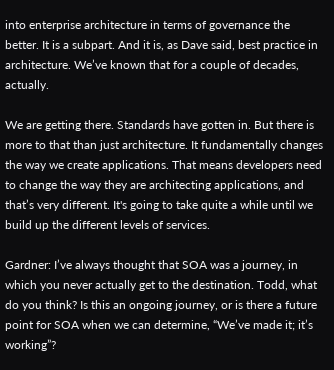into enterprise architecture in terms of governance the better. It is a subpart. And it is, as Dave said, best practice in architecture. We’ve known that for a couple of decades, actually.

We are getting there. Standards have gotten in. But there is more to that than just architecture. It fundamentally changes the way we create applications. That means developers need to change the way they are architecting applications, and that’s very different. It's going to take quite a while until we build up the different levels of services.

Gardner: I’ve always thought that SOA was a journey, in which you never actually get to the destination. Todd, what do you think? Is this an ongoing journey, or is there a future point for SOA when we can determine, “We’ve made it; it’s working”?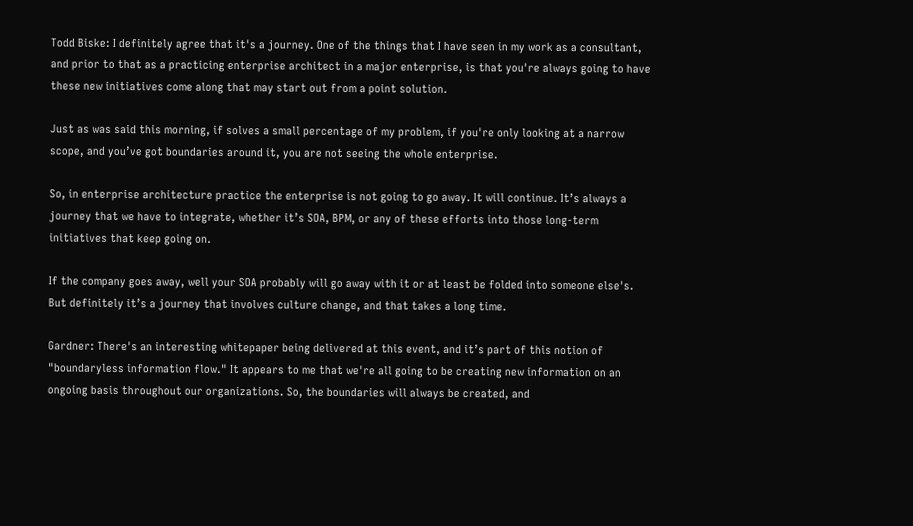Todd Biske: I definitely agree that it's a journey. One of the things that I have seen in my work as a consultant, and prior to that as a practicing enterprise architect in a major enterprise, is that you're always going to have these new initiatives come along that may start out from a point solution.

Just as was said this morning, if solves a small percentage of my problem, if you're only looking at a narrow scope, and you’ve got boundaries around it, you are not seeing the whole enterprise.

So, in enterprise architecture practice the enterprise is not going to go away. It will continue. It’s always a journey that we have to integrate, whether it’s SOA, BPM, or any of these efforts into those long-term initiatives that keep going on.

If the company goes away, well your SOA probably will go away with it or at least be folded into someone else's. But definitely it’s a journey that involves culture change, and that takes a long time.

Gardner: There's an interesting whitepaper being delivered at this event, and it’s part of this notion of "boundaryless information flow." It appears to me that we're all going to be creating new information on an ongoing basis throughout our organizations. So, the boundaries will always be created, and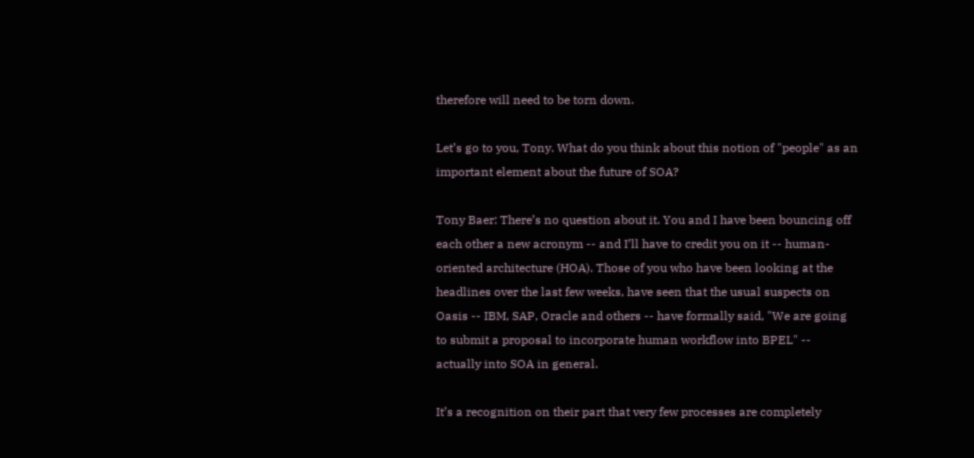therefore will need to be torn down.

Let’s go to you, Tony. What do you think about this notion of "people" as an important element about the future of SOA?

Tony Baer: There’s no question about it. You and I have been bouncing off each other a new acronym -- and I’ll have to credit you on it -- human-oriented architecture (HOA). Those of you who have been looking at the headlines over the last few weeks, have seen that the usual suspects on Oasis -- IBM, SAP, Oracle and others -- have formally said, "We are going to submit a proposal to incorporate human workflow into BPEL" -- actually into SOA in general.

It’s a recognition on their part that very few processes are completely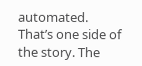automated. That’s one side of the story. The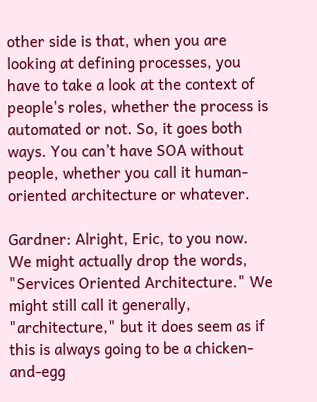other side is that, when you are looking at defining processes, you have to take a look at the context of people's roles, whether the process is automated or not. So, it goes both ways. You can’t have SOA without people, whether you call it human-oriented architecture or whatever.

Gardner: Alright, Eric, to you now. We might actually drop the words, "Services Oriented Architecture." We might still call it generally, "architecture," but it does seem as if this is always going to be a chicken-and-egg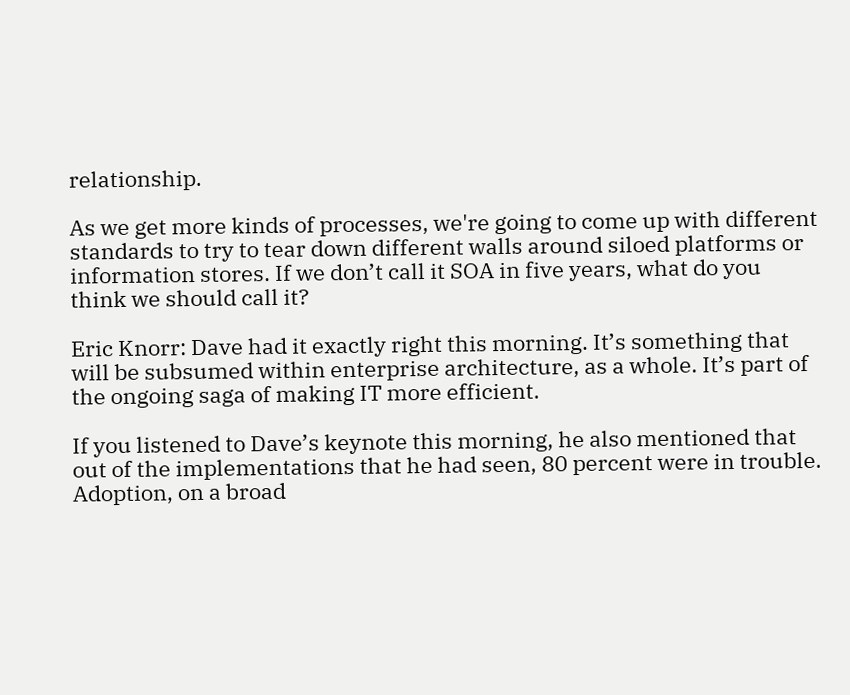relationship.

As we get more kinds of processes, we're going to come up with different standards to try to tear down different walls around siloed platforms or information stores. If we don’t call it SOA in five years, what do you think we should call it?

Eric Knorr: Dave had it exactly right this morning. It’s something that will be subsumed within enterprise architecture, as a whole. It’s part of the ongoing saga of making IT more efficient.

If you listened to Dave’s keynote this morning, he also mentioned that out of the implementations that he had seen, 80 percent were in trouble. Adoption, on a broad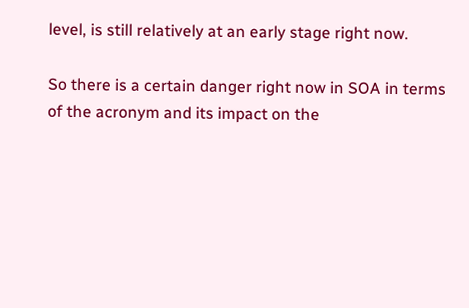level, is still relatively at an early stage right now.

So there is a certain danger right now in SOA in terms of the acronym and its impact on the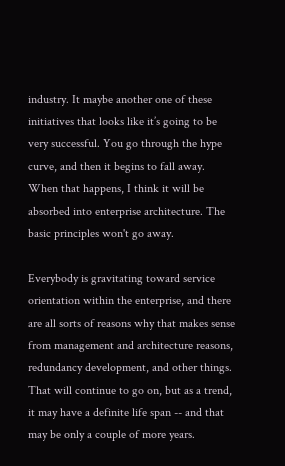industry. It maybe another one of these initiatives that looks like it’s going to be very successful. You go through the hype curve, and then it begins to fall away. When that happens, I think it will be absorbed into enterprise architecture. The basic principles won't go away.

Everybody is gravitating toward service orientation within the enterprise, and there are all sorts of reasons why that makes sense from management and architecture reasons, redundancy development, and other things. That will continue to go on, but as a trend, it may have a definite life span -- and that may be only a couple of more years.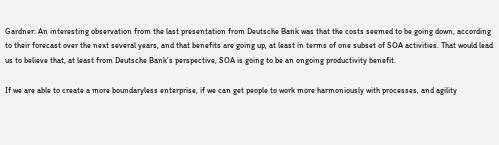Gardner: An interesting observation from the last presentation from Deutsche Bank was that the costs seemed to be going down, according to their forecast over the next several years, and that benefits are going up, at least in terms of one subset of SOA activities. That would lead us to believe that, at least from Deutsche Bank’s perspective, SOA is going to be an ongoing productivity benefit.

If we are able to create a more boundaryless enterprise, if we can get people to work more harmoniously with processes, and agility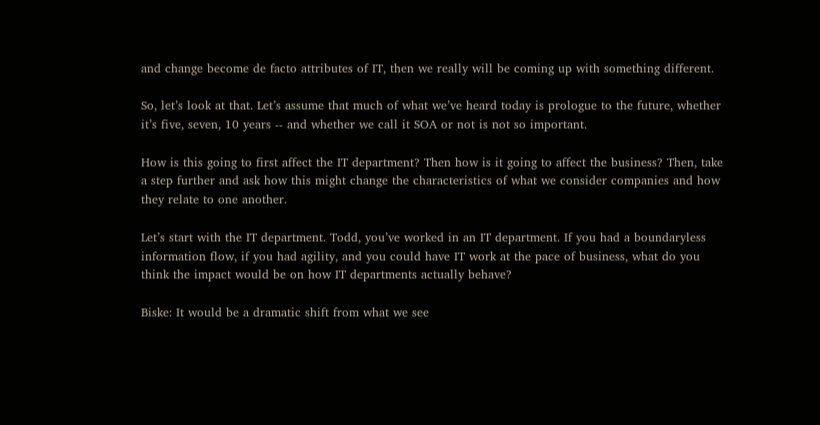and change become de facto attributes of IT, then we really will be coming up with something different.

So, let’s look at that. Let’s assume that much of what we’ve heard today is prologue to the future, whether it’s five, seven, 10 years -- and whether we call it SOA or not is not so important.

How is this going to first affect the IT department? Then how is it going to affect the business? Then, take a step further and ask how this might change the characteristics of what we consider companies and how they relate to one another.

Let’s start with the IT department. Todd, you’ve worked in an IT department. If you had a boundaryless information flow, if you had agility, and you could have IT work at the pace of business, what do you think the impact would be on how IT departments actually behave?

Biske: It would be a dramatic shift from what we see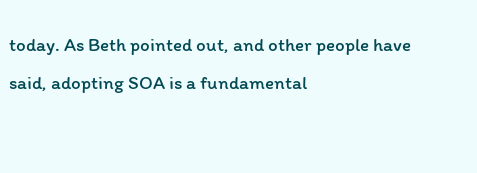today. As Beth pointed out, and other people have said, adopting SOA is a fundamental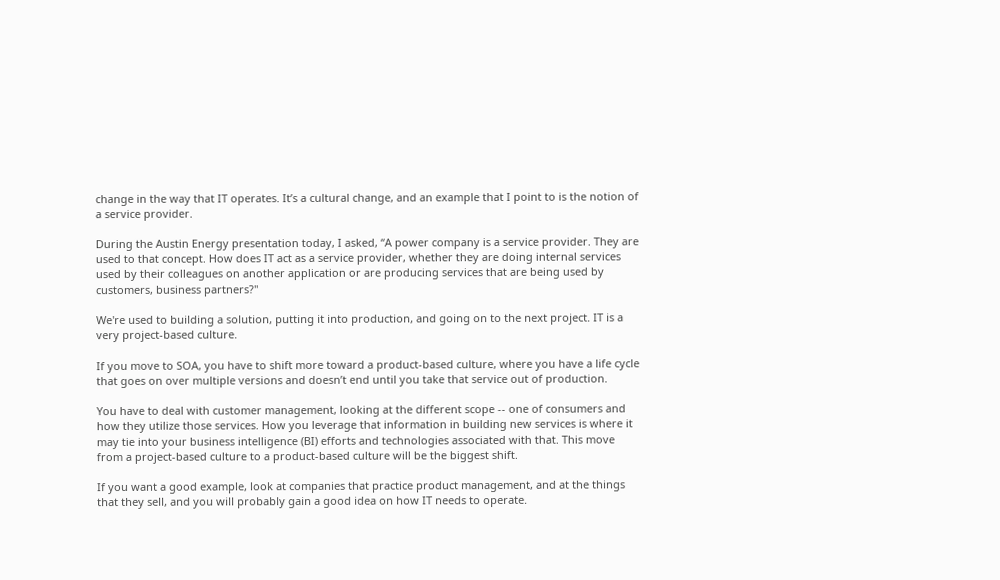change in the way that IT operates. It’s a cultural change, and an example that I point to is the notion of a service provider.

During the Austin Energy presentation today, I asked, “A power company is a service provider. They are used to that concept. How does IT act as a service provider, whether they are doing internal services used by their colleagues on another application or are producing services that are being used by customers, business partners?"

We're used to building a solution, putting it into production, and going on to the next project. IT is a very project-based culture.

If you move to SOA, you have to shift more toward a product-based culture, where you have a life cycle that goes on over multiple versions and doesn’t end until you take that service out of production.

You have to deal with customer management, looking at the different scope -- one of consumers and how they utilize those services. How you leverage that information in building new services is where it may tie into your business intelligence (BI) efforts and technologies associated with that. This move from a project-based culture to a product-based culture will be the biggest shift.

If you want a good example, look at companies that practice product management, and at the things that they sell, and you will probably gain a good idea on how IT needs to operate.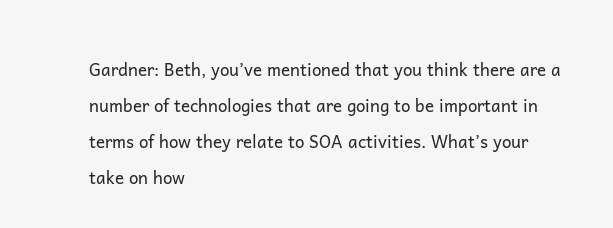Gardner: Beth, you’ve mentioned that you think there are a number of technologies that are going to be important in terms of how they relate to SOA activities. What’s your take on how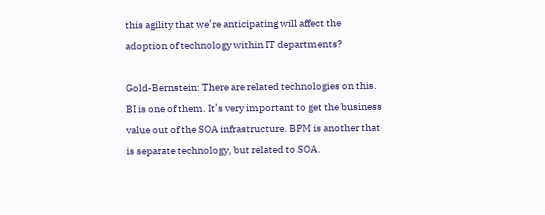this agility that we’re anticipating will affect the adoption of technology within IT departments?

Gold-Bernstein: There are related technologies on this. BI is one of them. It’s very important to get the business value out of the SOA infrastructure. BPM is another that is separate technology, but related to SOA.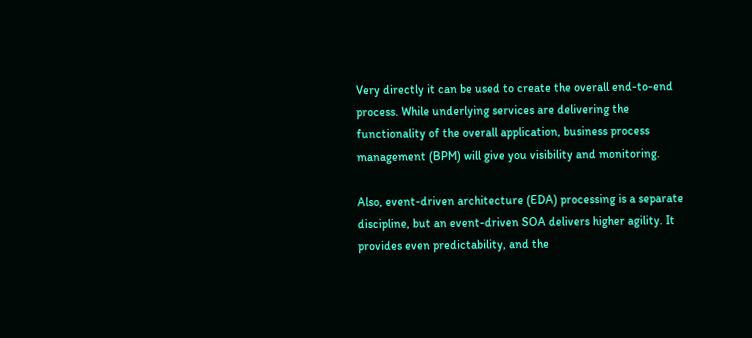Very directly it can be used to create the overall end-to-end process. While underlying services are delivering the functionality of the overall application, business process management (BPM) will give you visibility and monitoring.

Also, event-driven architecture (EDA) processing is a separate discipline, but an event-driven SOA delivers higher agility. It provides even predictability, and the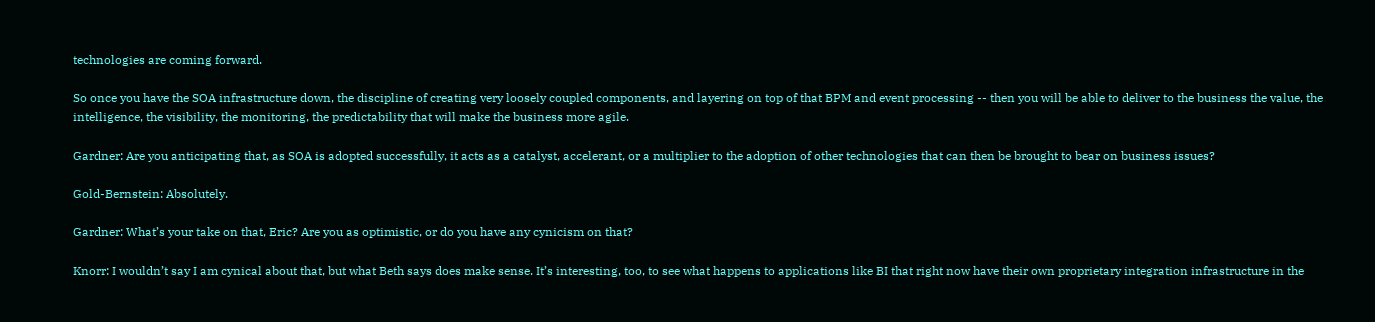technologies are coming forward.

So once you have the SOA infrastructure down, the discipline of creating very loosely coupled components, and layering on top of that BPM and event processing -- then you will be able to deliver to the business the value, the intelligence, the visibility, the monitoring, the predictability that will make the business more agile.

Gardner: Are you anticipating that, as SOA is adopted successfully, it acts as a catalyst, accelerant, or a multiplier to the adoption of other technologies that can then be brought to bear on business issues?

Gold-Bernstein: Absolutely.

Gardner: What’s your take on that, Eric? Are you as optimistic, or do you have any cynicism on that?

Knorr: I wouldn’t say I am cynical about that, but what Beth says does make sense. It’s interesting, too, to see what happens to applications like BI that right now have their own proprietary integration infrastructure in the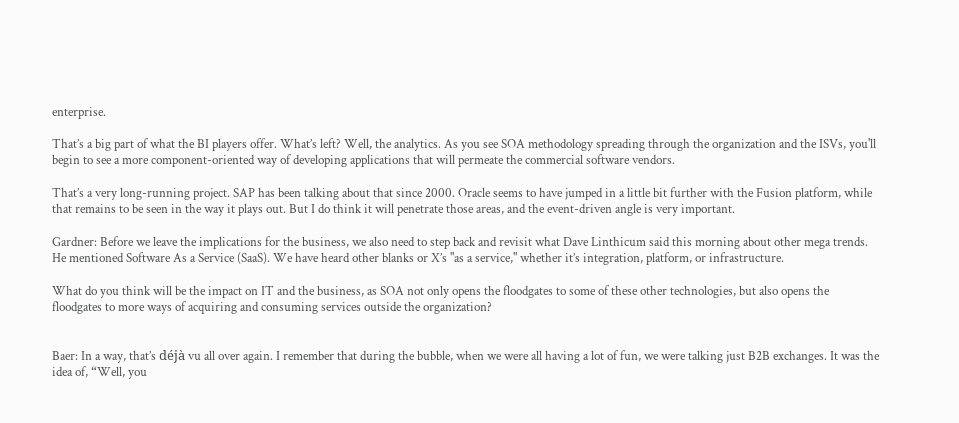enterprise.

That’s a big part of what the BI players offer. What’s left? Well, the analytics. As you see SOA methodology spreading through the organization and the ISVs, you'll begin to see a more component-oriented way of developing applications that will permeate the commercial software vendors.

That’s a very long-running project. SAP has been talking about that since 2000. Oracle seems to have jumped in a little bit further with the Fusion platform, while that remains to be seen in the way it plays out. But I do think it will penetrate those areas, and the event-driven angle is very important.

Gardner: Before we leave the implications for the business, we also need to step back and revisit what Dave Linthicum said this morning about other mega trends. He mentioned Software As a Service (SaaS). We have heard other blanks or X’s "as a service," whether it’s integration, platform, or infrastructure.

What do you think will be the impact on IT and the business, as SOA not only opens the floodgates to some of these other technologies, but also opens the floodgates to more ways of acquiring and consuming services outside the organization?


Baer: In a way, that’s déjà vu all over again. I remember that during the bubble, when we were all having a lot of fun, we were talking just B2B exchanges. It was the idea of, “Well, you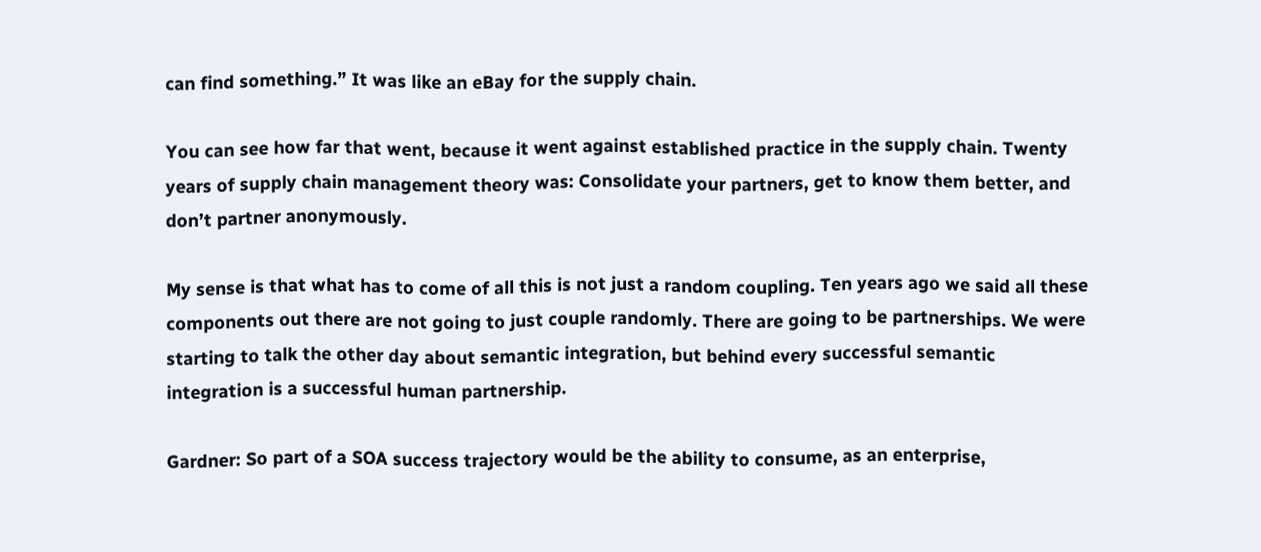can find something.” It was like an eBay for the supply chain.

You can see how far that went, because it went against established practice in the supply chain. Twenty years of supply chain management theory was: Consolidate your partners, get to know them better, and don’t partner anonymously.

My sense is that what has to come of all this is not just a random coupling. Ten years ago we said all these components out there are not going to just couple randomly. There are going to be partnerships. We were starting to talk the other day about semantic integration, but behind every successful semantic integration is a successful human partnership.

Gardner: So part of a SOA success trajectory would be the ability to consume, as an enterprise,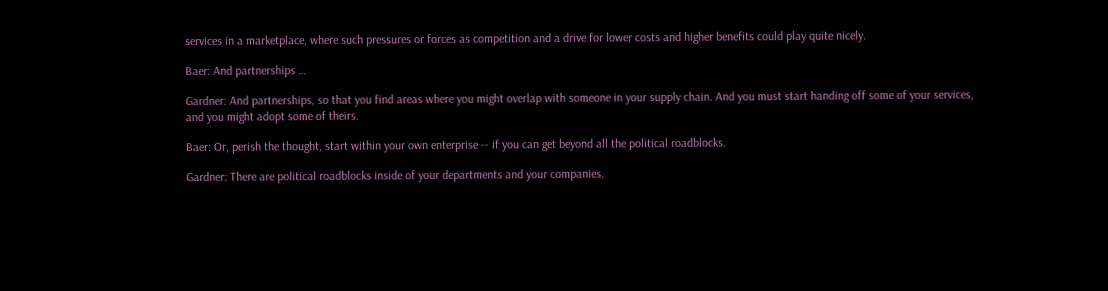services in a marketplace, where such pressures or forces as competition and a drive for lower costs and higher benefits could play quite nicely.

Baer: And partnerships …

Gardner: And partnerships, so that you find areas where you might overlap with someone in your supply chain. And you must start handing off some of your services, and you might adopt some of theirs.

Baer: Or, perish the thought, start within your own enterprise -- if you can get beyond all the political roadblocks.

Gardner: There are political roadblocks inside of your departments and your companies.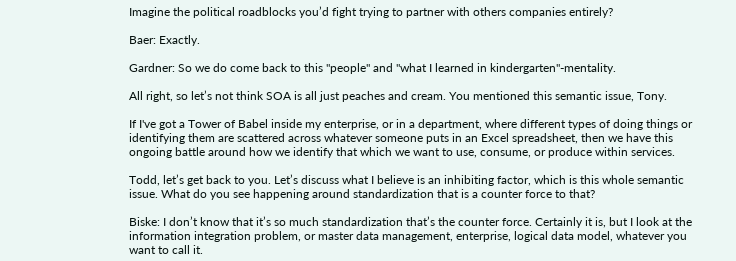Imagine the political roadblocks you’d fight trying to partner with others companies entirely?

Baer: Exactly.

Gardner: So we do come back to this "people" and "what I learned in kindergarten"-mentality.

All right, so let’s not think SOA is all just peaches and cream. You mentioned this semantic issue, Tony.

If I've got a Tower of Babel inside my enterprise, or in a department, where different types of doing things or identifying them are scattered across whatever someone puts in an Excel spreadsheet, then we have this ongoing battle around how we identify that which we want to use, consume, or produce within services.

Todd, let’s get back to you. Let’s discuss what I believe is an inhibiting factor, which is this whole semantic issue. What do you see happening around standardization that is a counter force to that?

Biske: I don’t know that it’s so much standardization that’s the counter force. Certainly it is, but I look at the information integration problem, or master data management, enterprise, logical data model, whatever you want to call it.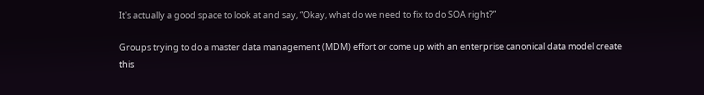It's actually a good space to look at and say, “Okay, what do we need to fix to do SOA right?”

Groups trying to do a master data management (MDM) effort or come up with an enterprise canonical data model create this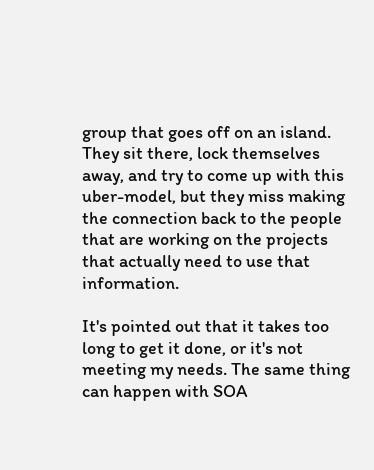group that goes off on an island. They sit there, lock themselves away, and try to come up with this uber-model, but they miss making the connection back to the people that are working on the projects that actually need to use that information.

It's pointed out that it takes too long to get it done, or it's not meeting my needs. The same thing can happen with SOA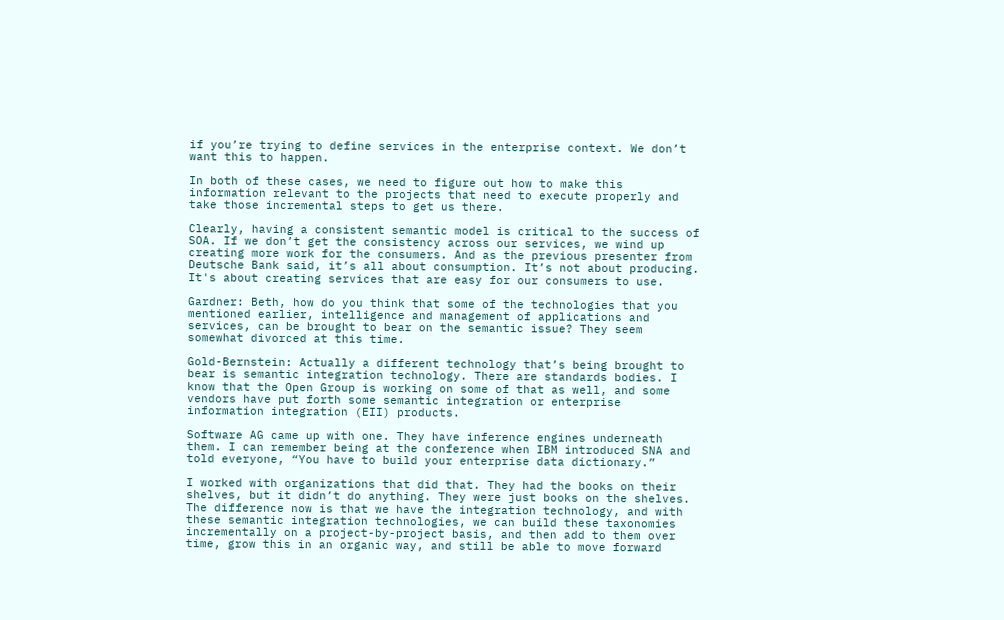if you’re trying to define services in the enterprise context. We don’t want this to happen.

In both of these cases, we need to figure out how to make this information relevant to the projects that need to execute properly and take those incremental steps to get us there.

Clearly, having a consistent semantic model is critical to the success of SOA. If we don’t get the consistency across our services, we wind up creating more work for the consumers. And as the previous presenter from Deutsche Bank said, it’s all about consumption. It’s not about producing. It's about creating services that are easy for our consumers to use.

Gardner: Beth, how do you think that some of the technologies that you mentioned earlier, intelligence and management of applications and services, can be brought to bear on the semantic issue? They seem somewhat divorced at this time.

Gold-Bernstein: Actually a different technology that’s being brought to bear is semantic integration technology. There are standards bodies. I know that the Open Group is working on some of that as well, and some vendors have put forth some semantic integration or enterprise information integration (EII) products.

Software AG came up with one. They have inference engines underneath them. I can remember being at the conference when IBM introduced SNA and told everyone, “You have to build your enterprise data dictionary.”

I worked with organizations that did that. They had the books on their shelves, but it didn’t do anything. They were just books on the shelves. The difference now is that we have the integration technology, and with these semantic integration technologies, we can build these taxonomies incrementally on a project-by-project basis, and then add to them over time, grow this in an organic way, and still be able to move forward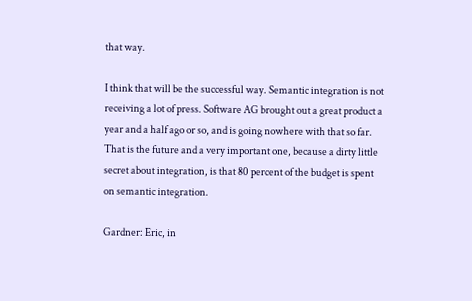that way.

I think that will be the successful way. Semantic integration is not receiving a lot of press. Software AG brought out a great product a year and a half ago or so, and is going nowhere with that so far. That is the future and a very important one, because a dirty little secret about integration, is that 80 percent of the budget is spent on semantic integration.

Gardner: Eric, in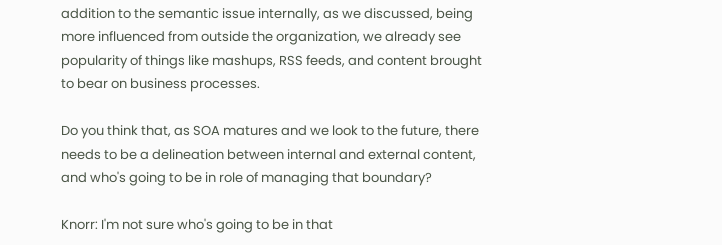addition to the semantic issue internally, as we discussed, being more influenced from outside the organization, we already see popularity of things like mashups, RSS feeds, and content brought to bear on business processes.

Do you think that, as SOA matures and we look to the future, there needs to be a delineation between internal and external content, and who's going to be in role of managing that boundary?

Knorr: I'm not sure who's going to be in that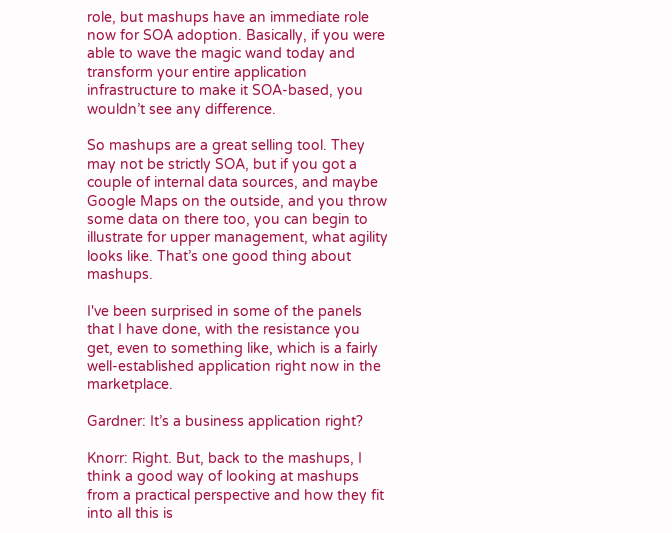role, but mashups have an immediate role now for SOA adoption. Basically, if you were able to wave the magic wand today and transform your entire application infrastructure to make it SOA-based, you wouldn’t see any difference.

So mashups are a great selling tool. They may not be strictly SOA, but if you got a couple of internal data sources, and maybe Google Maps on the outside, and you throw some data on there too, you can begin to illustrate for upper management, what agility looks like. That’s one good thing about mashups.

I've been surprised in some of the panels that I have done, with the resistance you get, even to something like, which is a fairly well-established application right now in the marketplace.

Gardner: It’s a business application right?

Knorr: Right. But, back to the mashups, I think a good way of looking at mashups from a practical perspective and how they fit into all this is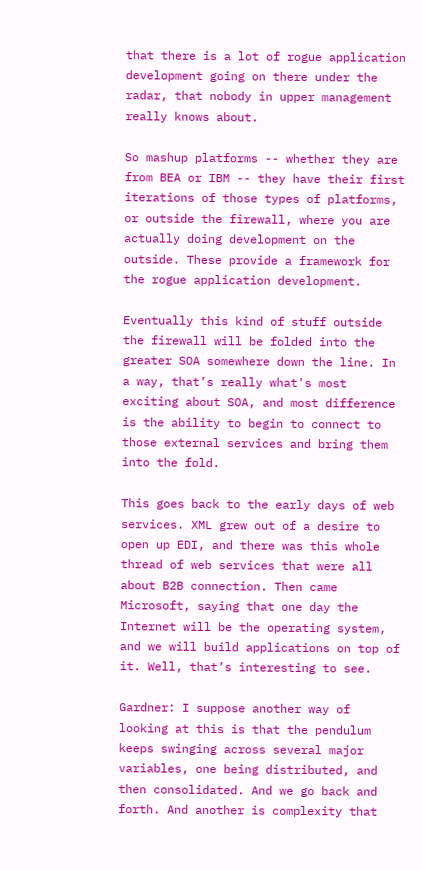that there is a lot of rogue application development going on there under the radar, that nobody in upper management really knows about.

So mashup platforms -- whether they are from BEA or IBM -- they have their first iterations of those types of platforms, or outside the firewall, where you are actually doing development on the outside. These provide a framework for the rogue application development.

Eventually this kind of stuff outside the firewall will be folded into the greater SOA somewhere down the line. In a way, that’s really what's most exciting about SOA, and most difference is the ability to begin to connect to those external services and bring them into the fold.

This goes back to the early days of web services. XML grew out of a desire to open up EDI, and there was this whole thread of web services that were all about B2B connection. Then came Microsoft, saying that one day the Internet will be the operating system, and we will build applications on top of it. Well, that’s interesting to see.

Gardner: I suppose another way of looking at this is that the pendulum keeps swinging across several major variables, one being distributed, and then consolidated. And we go back and forth. And another is complexity that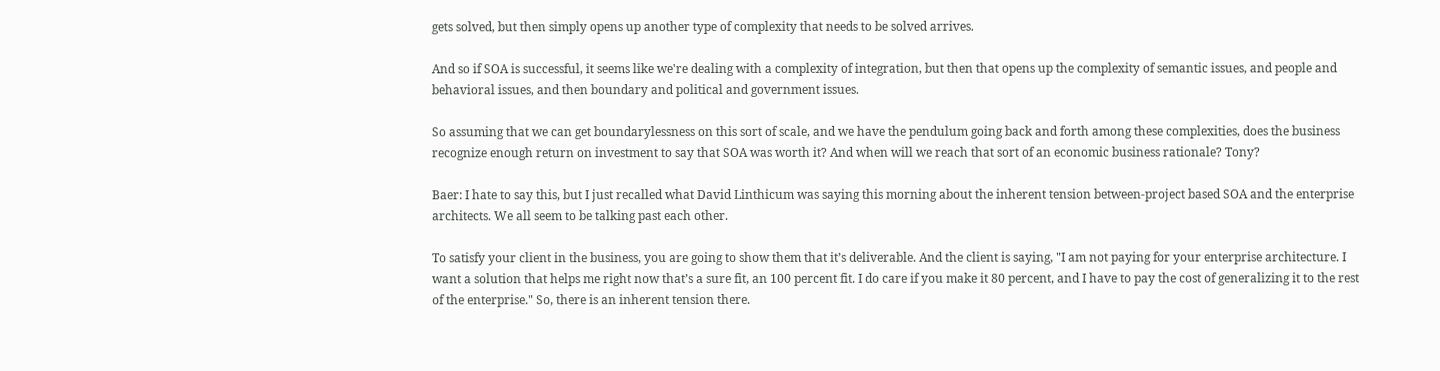gets solved, but then simply opens up another type of complexity that needs to be solved arrives.

And so if SOA is successful, it seems like we're dealing with a complexity of integration, but then that opens up the complexity of semantic issues, and people and behavioral issues, and then boundary and political and government issues.

So assuming that we can get boundarylessness on this sort of scale, and we have the pendulum going back and forth among these complexities, does the business recognize enough return on investment to say that SOA was worth it? And when will we reach that sort of an economic business rationale? Tony?

Baer: I hate to say this, but I just recalled what David Linthicum was saying this morning about the inherent tension between-project based SOA and the enterprise architects. We all seem to be talking past each other.

To satisfy your client in the business, you are going to show them that it’s deliverable. And the client is saying, "I am not paying for your enterprise architecture. I want a solution that helps me right now that’s a sure fit, an 100 percent fit. I do care if you make it 80 percent, and I have to pay the cost of generalizing it to the rest of the enterprise." So, there is an inherent tension there.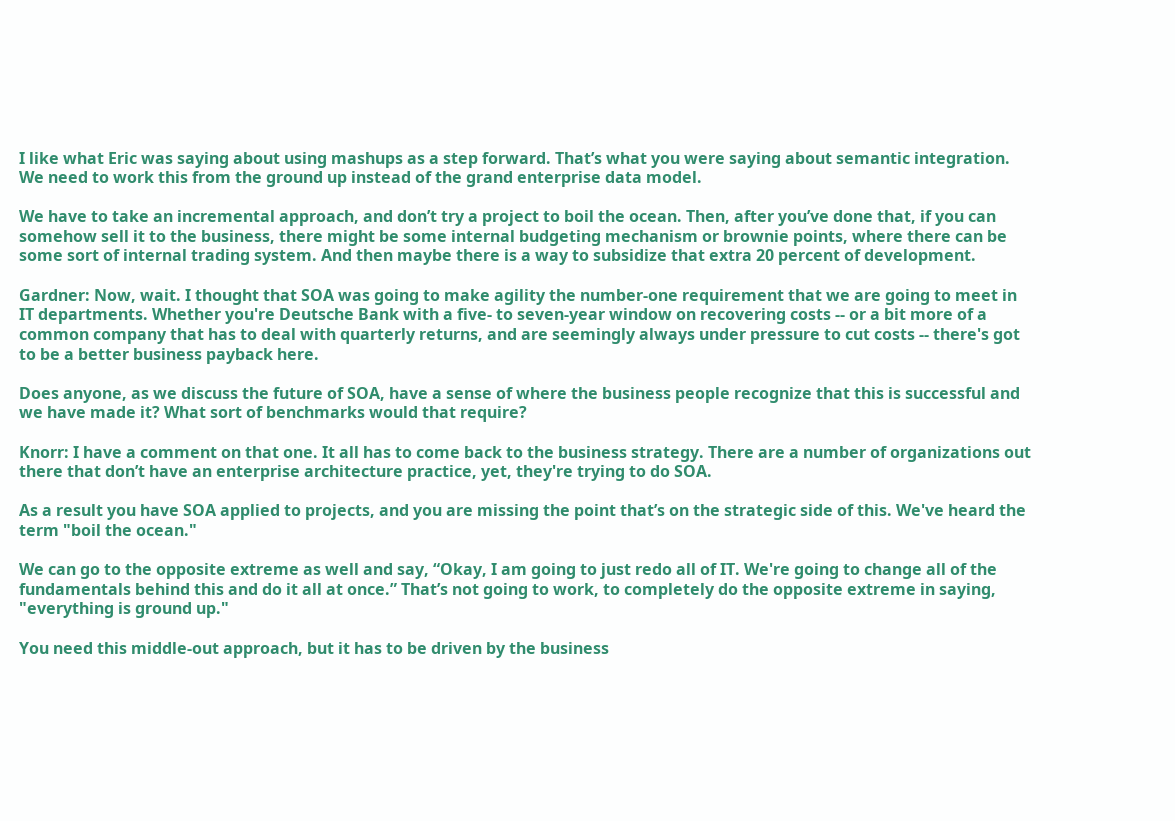I like what Eric was saying about using mashups as a step forward. That’s what you were saying about semantic integration. We need to work this from the ground up instead of the grand enterprise data model.

We have to take an incremental approach, and don’t try a project to boil the ocean. Then, after you’ve done that, if you can somehow sell it to the business, there might be some internal budgeting mechanism or brownie points, where there can be some sort of internal trading system. And then maybe there is a way to subsidize that extra 20 percent of development.

Gardner: Now, wait. I thought that SOA was going to make agility the number-one requirement that we are going to meet in IT departments. Whether you're Deutsche Bank with a five- to seven-year window on recovering costs -- or a bit more of a common company that has to deal with quarterly returns, and are seemingly always under pressure to cut costs -- there's got to be a better business payback here.

Does anyone, as we discuss the future of SOA, have a sense of where the business people recognize that this is successful and we have made it? What sort of benchmarks would that require?

Knorr: I have a comment on that one. It all has to come back to the business strategy. There are a number of organizations out there that don’t have an enterprise architecture practice, yet, they're trying to do SOA.

As a result you have SOA applied to projects, and you are missing the point that’s on the strategic side of this. We've heard the term "boil the ocean."

We can go to the opposite extreme as well and say, “Okay, I am going to just redo all of IT. We're going to change all of the fundamentals behind this and do it all at once.” That’s not going to work, to completely do the opposite extreme in saying, "everything is ground up."

You need this middle-out approach, but it has to be driven by the business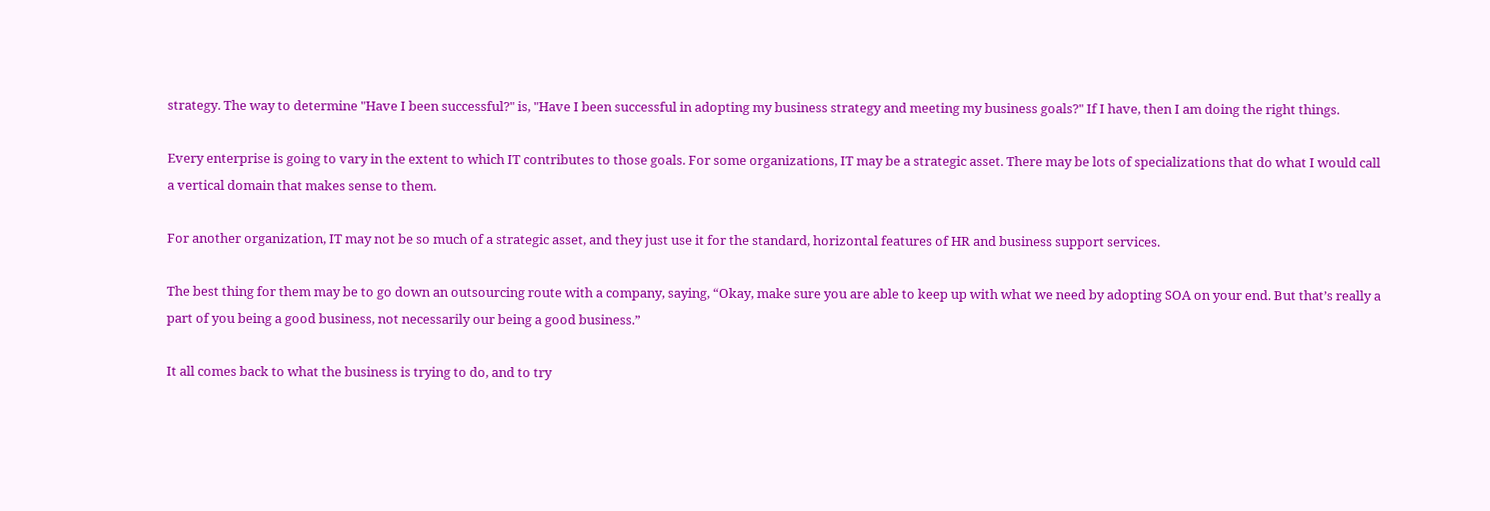strategy. The way to determine "Have I been successful?" is, "Have I been successful in adopting my business strategy and meeting my business goals?" If I have, then I am doing the right things.

Every enterprise is going to vary in the extent to which IT contributes to those goals. For some organizations, IT may be a strategic asset. There may be lots of specializations that do what I would call a vertical domain that makes sense to them.

For another organization, IT may not be so much of a strategic asset, and they just use it for the standard, horizontal features of HR and business support services.

The best thing for them may be to go down an outsourcing route with a company, saying, “Okay, make sure you are able to keep up with what we need by adopting SOA on your end. But that’s really a part of you being a good business, not necessarily our being a good business.”

It all comes back to what the business is trying to do, and to try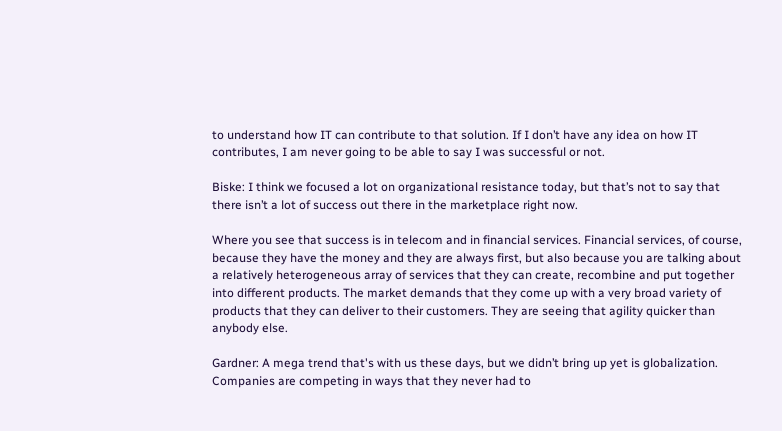to understand how IT can contribute to that solution. If I don’t have any idea on how IT contributes, I am never going to be able to say I was successful or not.

Biske: I think we focused a lot on organizational resistance today, but that’s not to say that there isn’t a lot of success out there in the marketplace right now.

Where you see that success is in telecom and in financial services. Financial services, of course, because they have the money and they are always first, but also because you are talking about a relatively heterogeneous array of services that they can create, recombine and put together into different products. The market demands that they come up with a very broad variety of products that they can deliver to their customers. They are seeing that agility quicker than anybody else.

Gardner: A mega trend that's with us these days, but we didn’t bring up yet is globalization. Companies are competing in ways that they never had to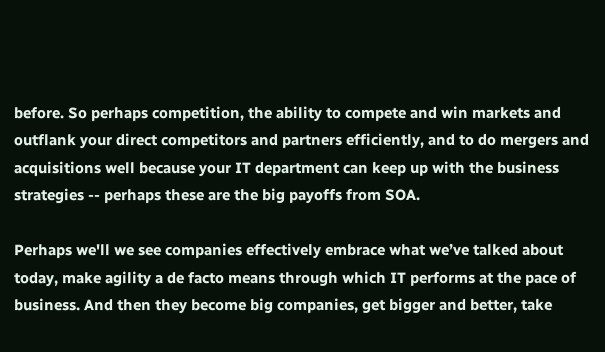before. So perhaps competition, the ability to compete and win markets and outflank your direct competitors and partners efficiently, and to do mergers and acquisitions well because your IT department can keep up with the business strategies -- perhaps these are the big payoffs from SOA.

Perhaps we'll we see companies effectively embrace what we’ve talked about today, make agility a de facto means through which IT performs at the pace of business. And then they become big companies, get bigger and better, take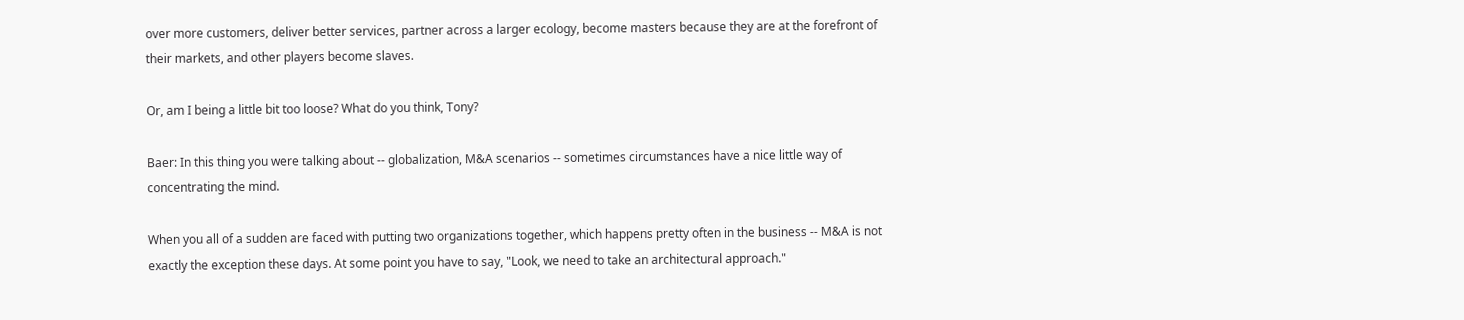over more customers, deliver better services, partner across a larger ecology, become masters because they are at the forefront of their markets, and other players become slaves.

Or, am I being a little bit too loose? What do you think, Tony?

Baer: In this thing you were talking about -- globalization, M&A scenarios -- sometimes circumstances have a nice little way of concentrating the mind.

When you all of a sudden are faced with putting two organizations together, which happens pretty often in the business -- M&A is not exactly the exception these days. At some point you have to say, "Look, we need to take an architectural approach."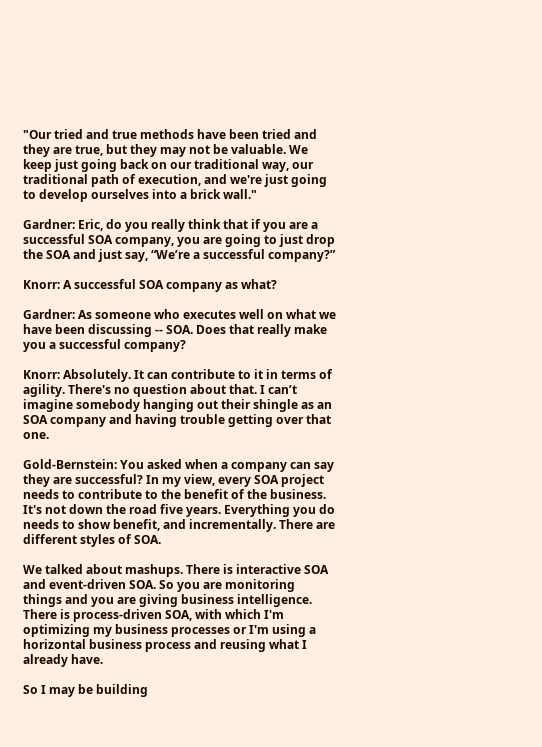"Our tried and true methods have been tried and they are true, but they may not be valuable. We keep just going back on our traditional way, our traditional path of execution, and we're just going to develop ourselves into a brick wall."

Gardner: Eric, do you really think that if you are a successful SOA company, you are going to just drop the SOA and just say, “We’re a successful company?”

Knorr: A successful SOA company as what?

Gardner: As someone who executes well on what we have been discussing -- SOA. Does that really make you a successful company?

Knorr: Absolutely. It can contribute to it in terms of agility. There's no question about that. I can’t imagine somebody hanging out their shingle as an SOA company and having trouble getting over that one.

Gold-Bernstein: You asked when a company can say they are successful? In my view, every SOA project needs to contribute to the benefit of the business. It's not down the road five years. Everything you do needs to show benefit, and incrementally. There are different styles of SOA.

We talked about mashups. There is interactive SOA and event-driven SOA. So you are monitoring things and you are giving business intelligence. There is process-driven SOA, with which I'm optimizing my business processes or I'm using a horizontal business process and reusing what I already have.

So I may be building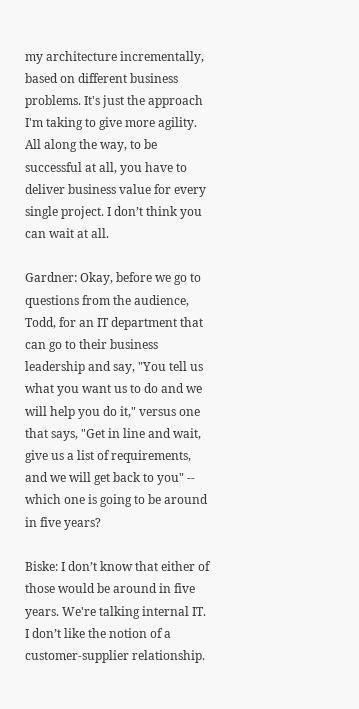my architecture incrementally, based on different business problems. It's just the approach I'm taking to give more agility. All along the way, to be successful at all, you have to deliver business value for every single project. I don’t think you can wait at all.

Gardner: Okay, before we go to questions from the audience, Todd, for an IT department that can go to their business leadership and say, "You tell us what you want us to do and we will help you do it," versus one that says, "Get in line and wait, give us a list of requirements, and we will get back to you" -- which one is going to be around in five years?

Biske: I don’t know that either of those would be around in five years. We're talking internal IT. I don’t like the notion of a customer-supplier relationship.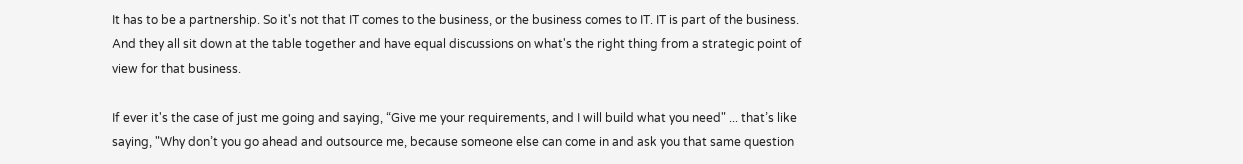It has to be a partnership. So it's not that IT comes to the business, or the business comes to IT. IT is part of the business. And they all sit down at the table together and have equal discussions on what's the right thing from a strategic point of view for that business.

If ever it's the case of just me going and saying, “Give me your requirements, and I will build what you need" ... that’s like saying, "Why don’t you go ahead and outsource me, because someone else can come in and ask you that same question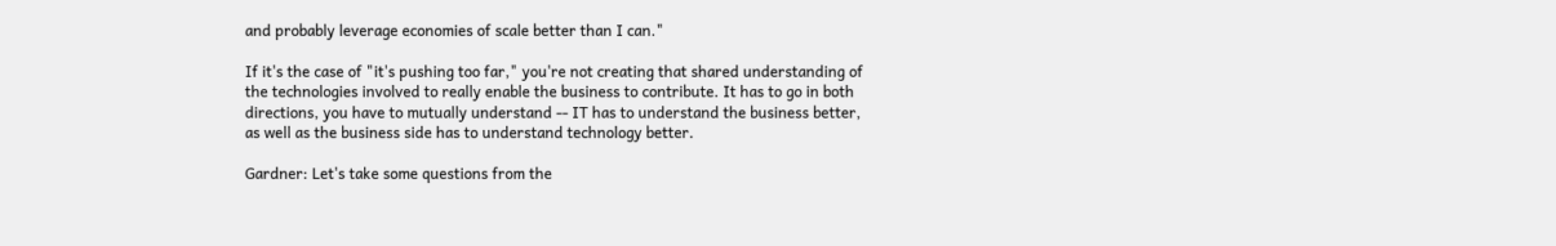and probably leverage economies of scale better than I can."

If it's the case of "it's pushing too far," you're not creating that shared understanding of the technologies involved to really enable the business to contribute. It has to go in both directions, you have to mutually understand -- IT has to understand the business better, as well as the business side has to understand technology better.

Gardner: Let's take some questions from the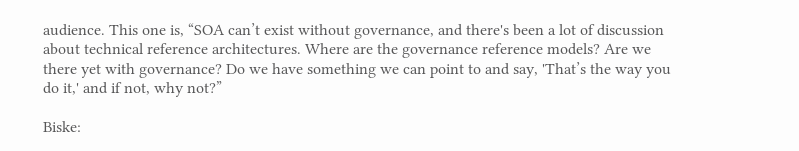audience. This one is, “SOA can’t exist without governance, and there's been a lot of discussion about technical reference architectures. Where are the governance reference models? Are we there yet with governance? Do we have something we can point to and say, 'That’s the way you do it,' and if not, why not?”

Biske: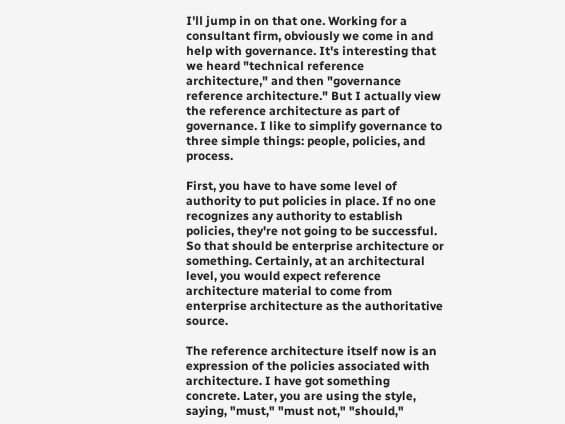I'll jump in on that one. Working for a consultant firm, obviously we come in and help with governance. It's interesting that we heard "technical reference architecture," and then "governance reference architecture." But I actually view the reference architecture as part of governance. I like to simplify governance to three simple things: people, policies, and process.

First, you have to have some level of authority to put policies in place. If no one recognizes any authority to establish policies, they're not going to be successful. So that should be enterprise architecture or something. Certainly, at an architectural level, you would expect reference architecture material to come from enterprise architecture as the authoritative source.

The reference architecture itself now is an expression of the policies associated with architecture. I have got something concrete. Later, you are using the style, saying, "must," "must not," "should,"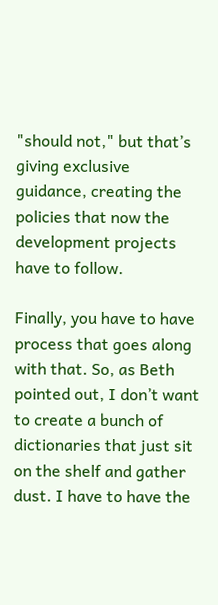"should not," but that’s giving exclusive guidance, creating the policies that now the development projects have to follow.

Finally, you have to have process that goes along with that. So, as Beth pointed out, I don’t want to create a bunch of dictionaries that just sit on the shelf and gather dust. I have to have the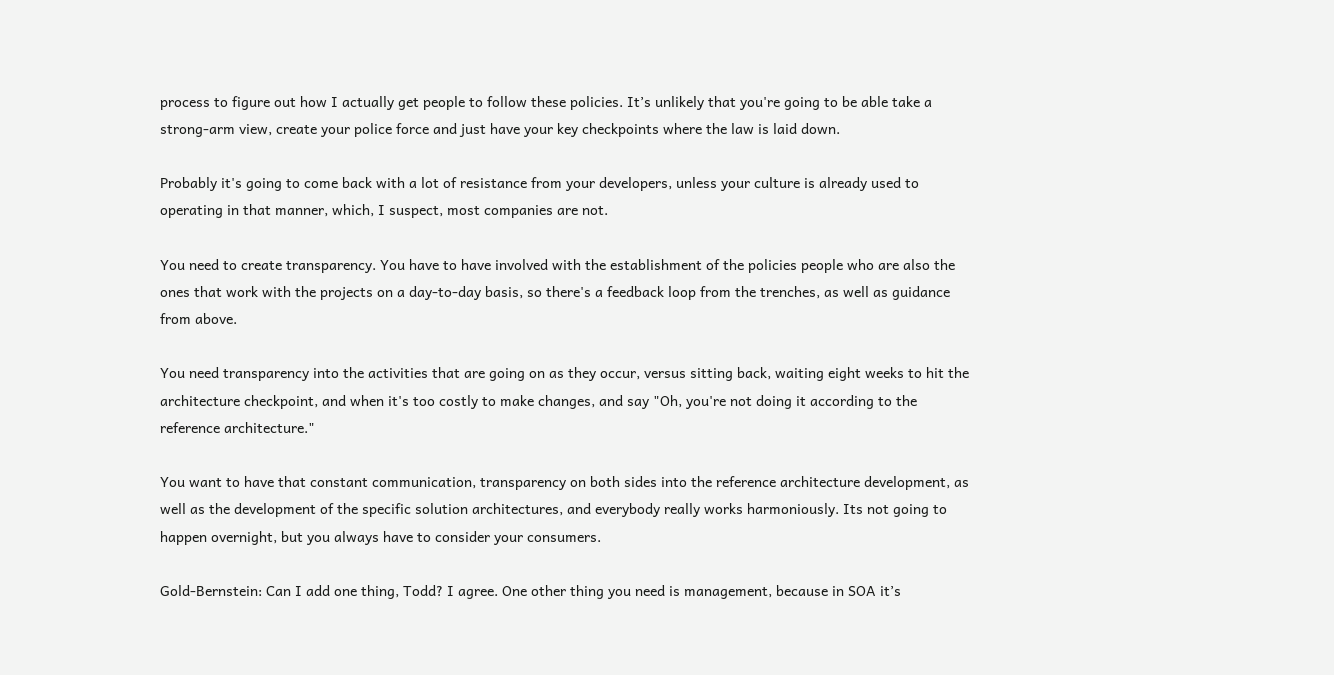process to figure out how I actually get people to follow these policies. It’s unlikely that you're going to be able take a strong-arm view, create your police force and just have your key checkpoints where the law is laid down.

Probably it's going to come back with a lot of resistance from your developers, unless your culture is already used to operating in that manner, which, I suspect, most companies are not.

You need to create transparency. You have to have involved with the establishment of the policies people who are also the ones that work with the projects on a day-to-day basis, so there's a feedback loop from the trenches, as well as guidance from above.

You need transparency into the activities that are going on as they occur, versus sitting back, waiting eight weeks to hit the architecture checkpoint, and when it's too costly to make changes, and say "Oh, you're not doing it according to the reference architecture."

You want to have that constant communication, transparency on both sides into the reference architecture development, as well as the development of the specific solution architectures, and everybody really works harmoniously. Its not going to happen overnight, but you always have to consider your consumers.

Gold-Bernstein: Can I add one thing, Todd? I agree. One other thing you need is management, because in SOA it’s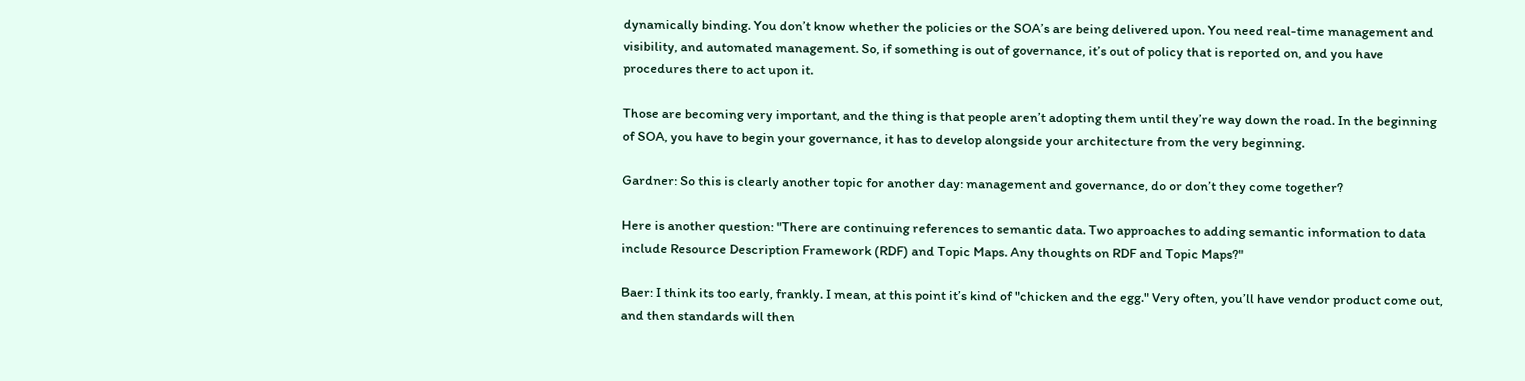dynamically binding. You don’t know whether the policies or the SOA’s are being delivered upon. You need real-time management and visibility, and automated management. So, if something is out of governance, it’s out of policy that is reported on, and you have procedures there to act upon it.

Those are becoming very important, and the thing is that people aren’t adopting them until they’re way down the road. In the beginning of SOA, you have to begin your governance, it has to develop alongside your architecture from the very beginning.

Gardner: So this is clearly another topic for another day: management and governance, do or don’t they come together?

Here is another question: "There are continuing references to semantic data. Two approaches to adding semantic information to data include Resource Description Framework (RDF) and Topic Maps. Any thoughts on RDF and Topic Maps?"

Baer: I think its too early, frankly. I mean, at this point it’s kind of "chicken and the egg." Very often, you’ll have vendor product come out, and then standards will then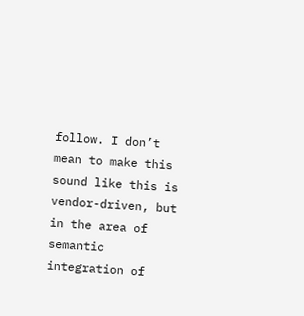follow. I don’t mean to make this sound like this is vendor-driven, but in the area of semantic integration of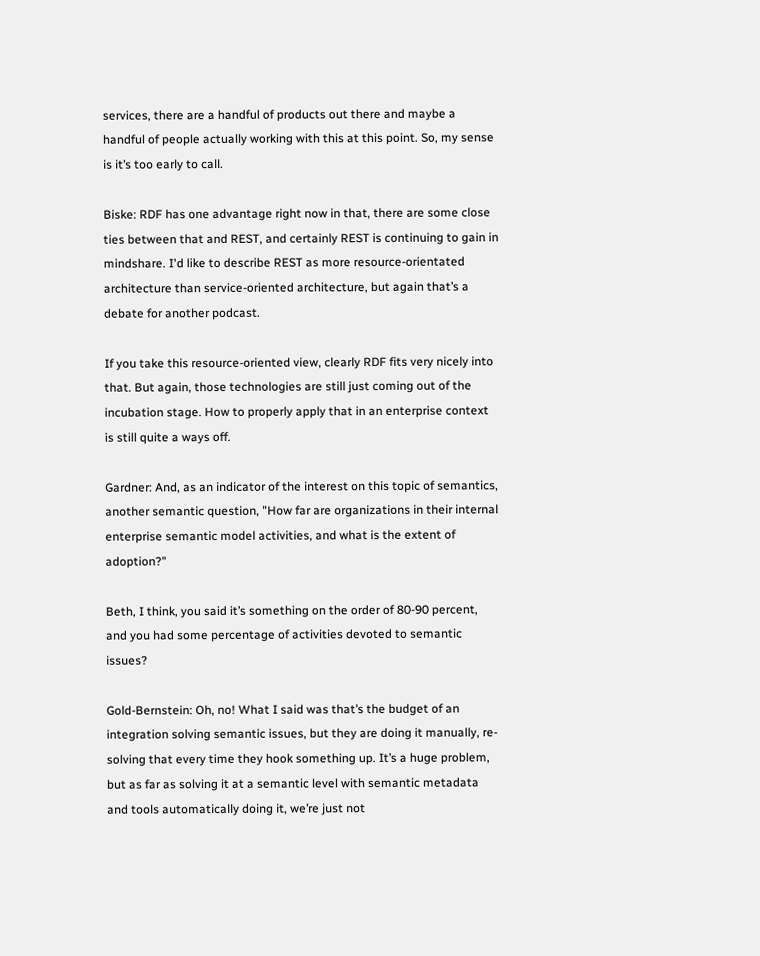services, there are a handful of products out there and maybe a handful of people actually working with this at this point. So, my sense is it’s too early to call.

Biske: RDF has one advantage right now in that, there are some close ties between that and REST, and certainly REST is continuing to gain in mindshare. I'd like to describe REST as more resource-orientated architecture than service-oriented architecture, but again that’s a debate for another podcast.

If you take this resource-oriented view, clearly RDF fits very nicely into that. But again, those technologies are still just coming out of the incubation stage. How to properly apply that in an enterprise context is still quite a ways off.

Gardner: And, as an indicator of the interest on this topic of semantics, another semantic question, "How far are organizations in their internal enterprise semantic model activities, and what is the extent of adoption?"

Beth, I think, you said it’s something on the order of 80-90 percent, and you had some percentage of activities devoted to semantic issues?

Gold-Bernstein: Oh, no! What I said was that’s the budget of an integration solving semantic issues, but they are doing it manually, re-solving that every time they hook something up. It’s a huge problem, but as far as solving it at a semantic level with semantic metadata and tools automatically doing it, we’re just not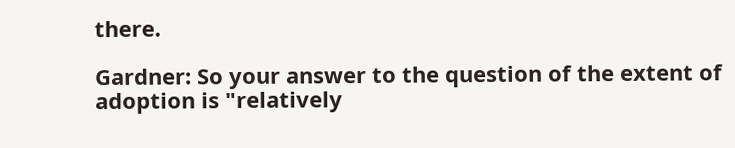there.

Gardner: So your answer to the question of the extent of adoption is "relatively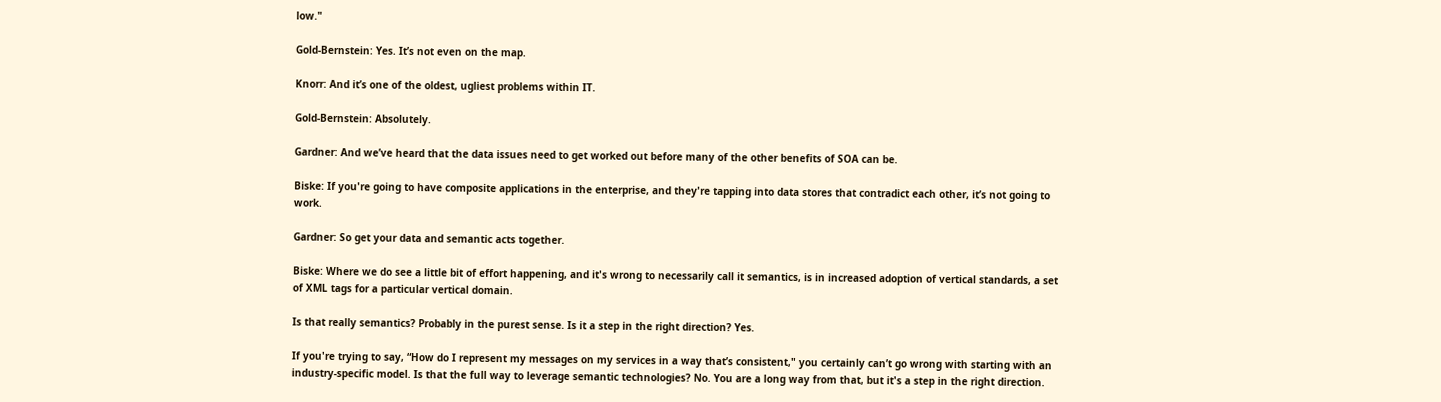low."

Gold-Bernstein: Yes. It’s not even on the map.

Knorr: And it’s one of the oldest, ugliest problems within IT.

Gold-Bernstein: Absolutely.

Gardner: And we’ve heard that the data issues need to get worked out before many of the other benefits of SOA can be.

Biske: If you're going to have composite applications in the enterprise, and they're tapping into data stores that contradict each other, it’s not going to work.

Gardner: So get your data and semantic acts together.

Biske: Where we do see a little bit of effort happening, and it's wrong to necessarily call it semantics, is in increased adoption of vertical standards, a set of XML tags for a particular vertical domain.

Is that really semantics? Probably in the purest sense. Is it a step in the right direction? Yes.

If you're trying to say, “How do I represent my messages on my services in a way that’s consistent," you certainly can’t go wrong with starting with an industry-specific model. Is that the full way to leverage semantic technologies? No. You are a long way from that, but it's a step in the right direction.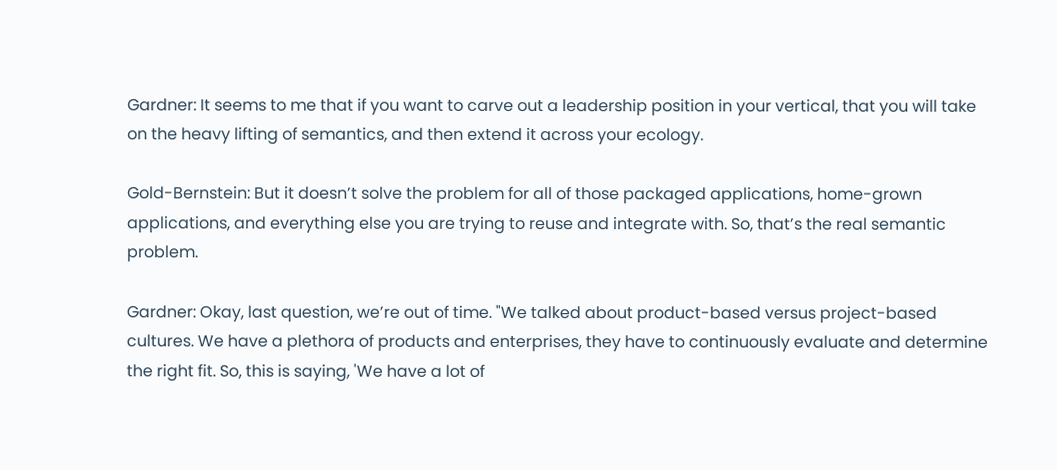Gardner: It seems to me that if you want to carve out a leadership position in your vertical, that you will take on the heavy lifting of semantics, and then extend it across your ecology.

Gold-Bernstein: But it doesn’t solve the problem for all of those packaged applications, home-grown applications, and everything else you are trying to reuse and integrate with. So, that’s the real semantic problem.

Gardner: Okay, last question, we’re out of time. "We talked about product-based versus project-based cultures. We have a plethora of products and enterprises, they have to continuously evaluate and determine the right fit. So, this is saying, 'We have a lot of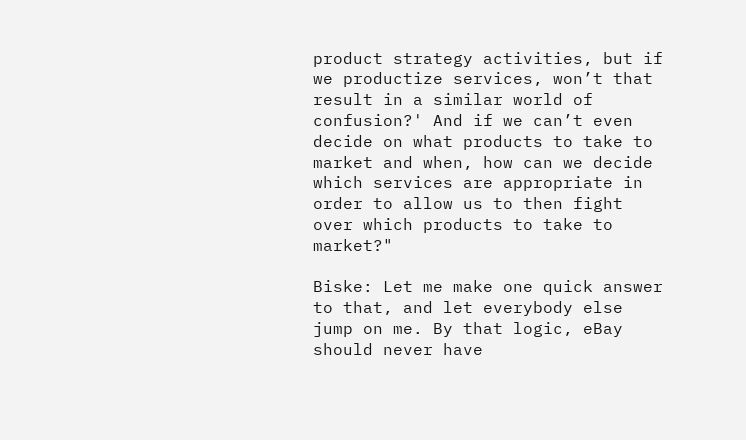product strategy activities, but if we productize services, won’t that result in a similar world of confusion?' And if we can’t even decide on what products to take to market and when, how can we decide which services are appropriate in order to allow us to then fight over which products to take to market?"

Biske: Let me make one quick answer to that, and let everybody else jump on me. By that logic, eBay should never have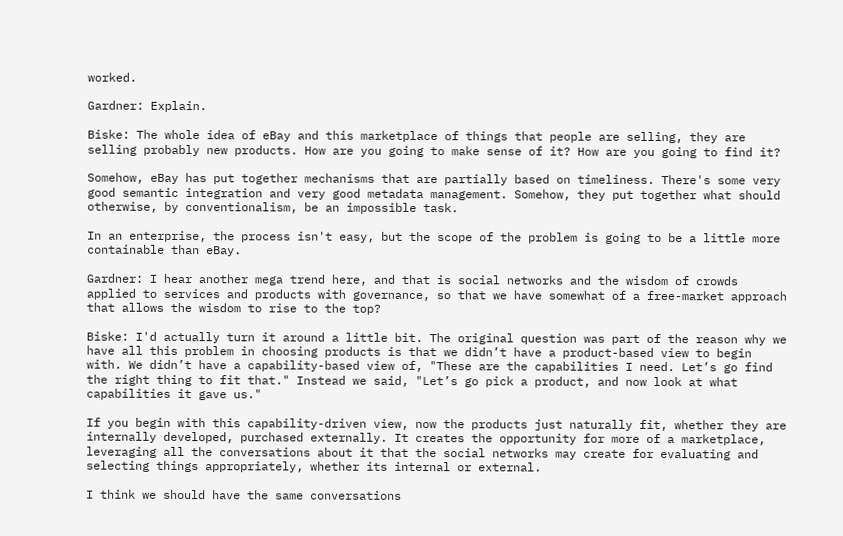worked.

Gardner: Explain.

Biske: The whole idea of eBay and this marketplace of things that people are selling, they are selling probably new products. How are you going to make sense of it? How are you going to find it?

Somehow, eBay has put together mechanisms that are partially based on timeliness. There's some very good semantic integration and very good metadata management. Somehow, they put together what should otherwise, by conventionalism, be an impossible task.

In an enterprise, the process isn't easy, but the scope of the problem is going to be a little more containable than eBay.

Gardner: I hear another mega trend here, and that is social networks and the wisdom of crowds applied to services and products with governance, so that we have somewhat of a free-market approach that allows the wisdom to rise to the top?

Biske: I'd actually turn it around a little bit. The original question was part of the reason why we have all this problem in choosing products is that we didn’t have a product-based view to begin with. We didn’t have a capability-based view of, "These are the capabilities I need. Let’s go find the right thing to fit that." Instead we said, "Let’s go pick a product, and now look at what capabilities it gave us."

If you begin with this capability-driven view, now the products just naturally fit, whether they are internally developed, purchased externally. It creates the opportunity for more of a marketplace, leveraging all the conversations about it that the social networks may create for evaluating and selecting things appropriately, whether its internal or external.

I think we should have the same conversations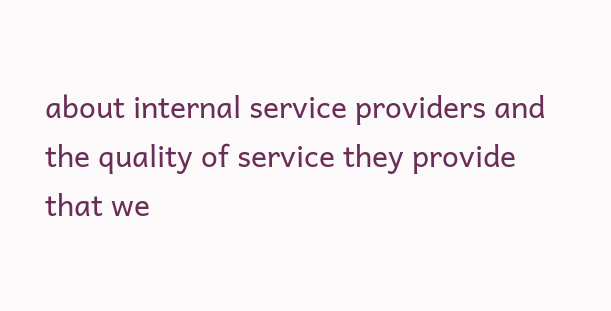about internal service providers and the quality of service they provide that we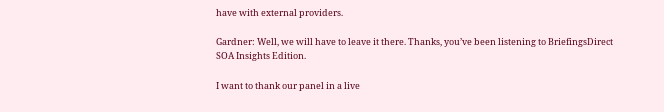have with external providers.

Gardner: Well, we will have to leave it there. Thanks, you’ve been listening to BriefingsDirect SOA Insights Edition.

I want to thank our panel in a live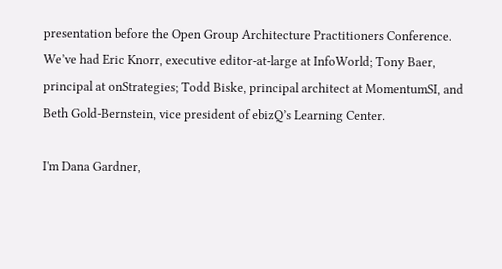presentation before the Open Group Architecture Practitioners Conference. We’ve had Eric Knorr, executive editor-at-large at InfoWorld; Tony Baer, principal at onStrategies; Todd Biske, principal architect at MomentumSI, and Beth Gold-Bernstein, vice president of ebizQ’s Learning Center.

I'm Dana Gardner,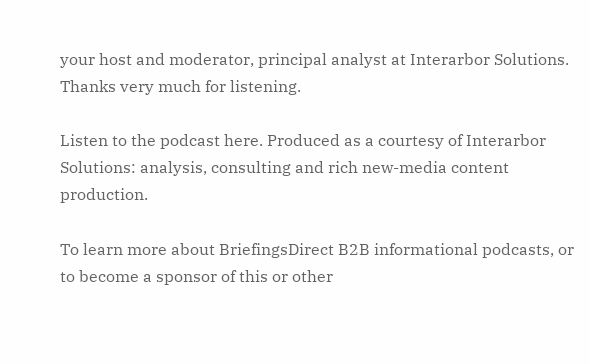your host and moderator, principal analyst at Interarbor Solutions. Thanks very much for listening.

Listen to the podcast here. Produced as a courtesy of Interarbor Solutions: analysis, consulting and rich new-media content production.

To learn more about BriefingsDirect B2B informational podcasts, or to become a sponsor of this or other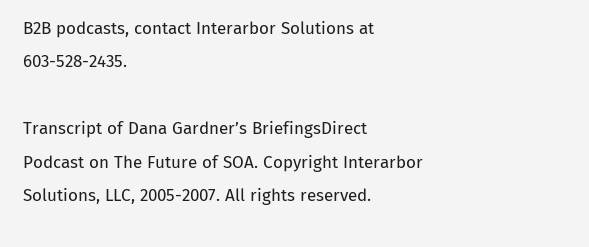B2B podcasts, contact Interarbor Solutions at 603-528-2435.

Transcript of Dana Gardner’s BriefingsDirect Podcast on The Future of SOA. Copyright Interarbor Solutions, LLC, 2005-2007. All rights reserved.